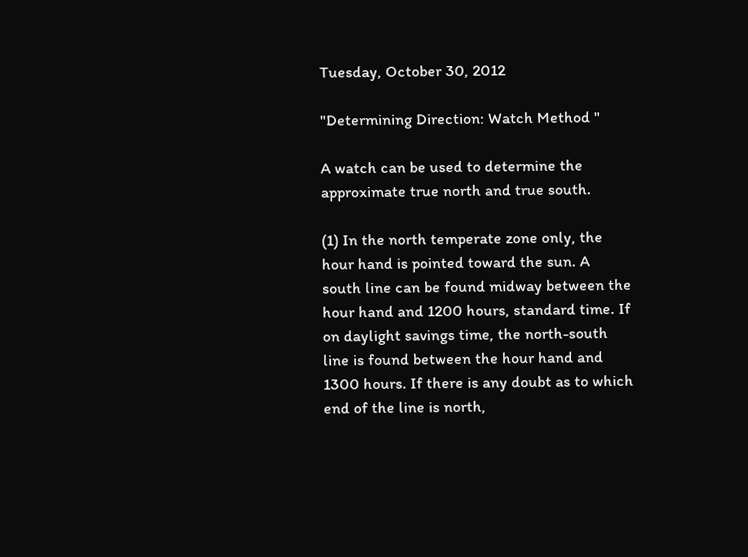Tuesday, October 30, 2012

"Determining Direction: Watch Method "

A watch can be used to determine the approximate true north and true south.

(1) In the north temperate zone only, the hour hand is pointed toward the sun. A south line can be found midway between the hour hand and 1200 hours, standard time. If on daylight savings time, the north-south line is found between the hour hand and 1300 hours. If there is any doubt as to which end of the line is north,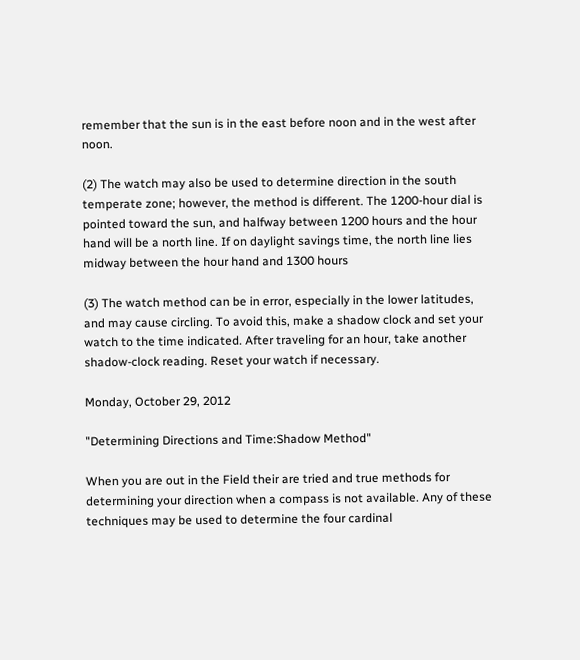remember that the sun is in the east before noon and in the west after noon.

(2) The watch may also be used to determine direction in the south temperate zone; however, the method is different. The 1200-hour dial is pointed toward the sun, and halfway between 1200 hours and the hour hand will be a north line. If on daylight savings time, the north line lies midway between the hour hand and 1300 hours

(3) The watch method can be in error, especially in the lower latitudes, and may cause circling. To avoid this, make a shadow clock and set your watch to the time indicated. After traveling for an hour, take another shadow-clock reading. Reset your watch if necessary.

Monday, October 29, 2012

"Determining Directions and Time:Shadow Method"

When you are out in the Field their are tried and true methods for determining your direction when a compass is not available. Any of these techniques may be used to determine the four cardinal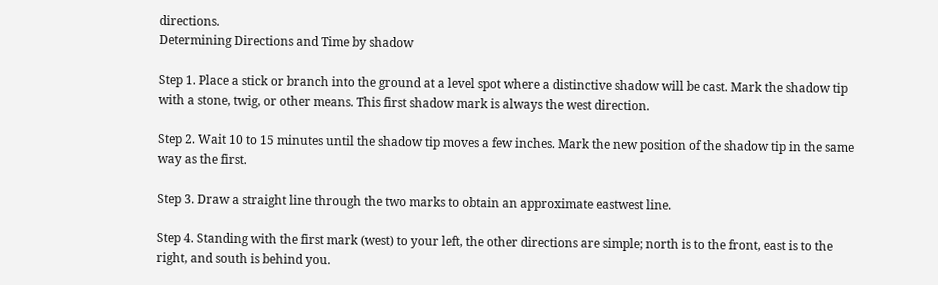directions.
Determining Directions and Time by shadow

Step 1. Place a stick or branch into the ground at a level spot where a distinctive shadow will be cast. Mark the shadow tip with a stone, twig, or other means. This first shadow mark is always the west direction.

Step 2. Wait 10 to 15 minutes until the shadow tip moves a few inches. Mark the new position of the shadow tip in the same way as the first.

Step 3. Draw a straight line through the two marks to obtain an approximate eastwest line.

Step 4. Standing with the first mark (west) to your left, the other directions are simple; north is to the front, east is to the right, and south is behind you.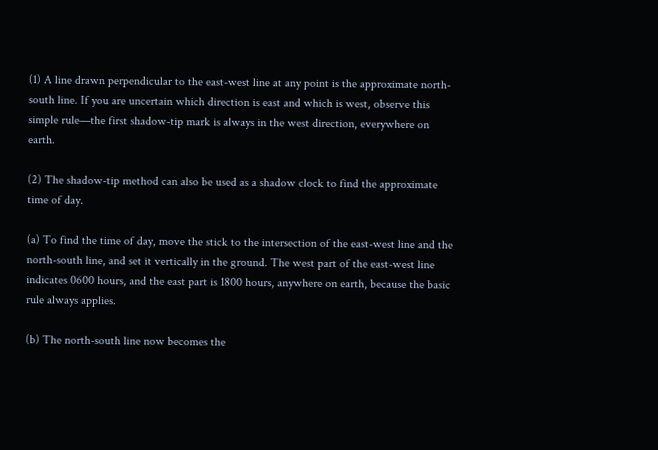(1) A line drawn perpendicular to the east-west line at any point is the approximate north-south line. If you are uncertain which direction is east and which is west, observe this simple rule—the first shadow-tip mark is always in the west direction, everywhere on earth.

(2) The shadow-tip method can also be used as a shadow clock to find the approximate time of day.

(a) To find the time of day, move the stick to the intersection of the east-west line and the north-south line, and set it vertically in the ground. The west part of the east-west line indicates 0600 hours, and the east part is 1800 hours, anywhere on earth, because the basic rule always applies.

(b) The north-south line now becomes the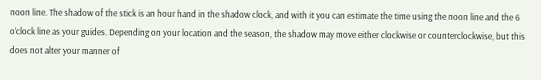noon line. The shadow of the stick is an hour hand in the shadow clock, and with it you can estimate the time using the noon line and the 6 o’clock line as your guides. Depending on your location and the season, the shadow may move either clockwise or counterclockwise, but this does not alter your manner of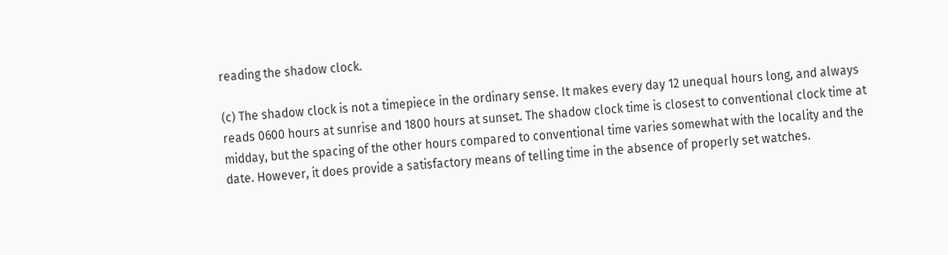reading the shadow clock.

(c) The shadow clock is not a timepiece in the ordinary sense. It makes every day 12 unequal hours long, and always reads 0600 hours at sunrise and 1800 hours at sunset. The shadow clock time is closest to conventional clock time at midday, but the spacing of the other hours compared to conventional time varies somewhat with the locality and the date. However, it does provide a satisfactory means of telling time in the absence of properly set watches.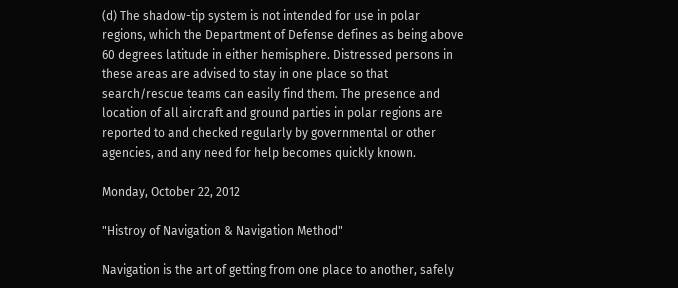(d) The shadow-tip system is not intended for use in polar regions, which the Department of Defense defines as being above 60 degrees latitude in either hemisphere. Distressed persons in these areas are advised to stay in one place so that search/rescue teams can easily find them. The presence and location of all aircraft and ground parties in polar regions are reported to and checked regularly by governmental or other agencies, and any need for help becomes quickly known.

Monday, October 22, 2012

"Histroy of Navigation & Navigation Method"

Navigation is the art of getting from one place to another, safely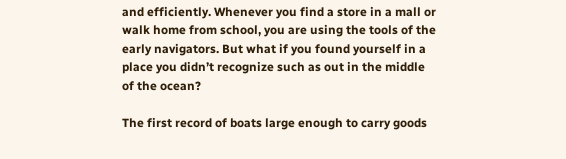and efficiently. Whenever you find a store in a mall or walk home from school, you are using the tools of the early navigators. But what if you found yourself in a place you didn’t recognize such as out in the middle of the ocean?

The first record of boats large enough to carry goods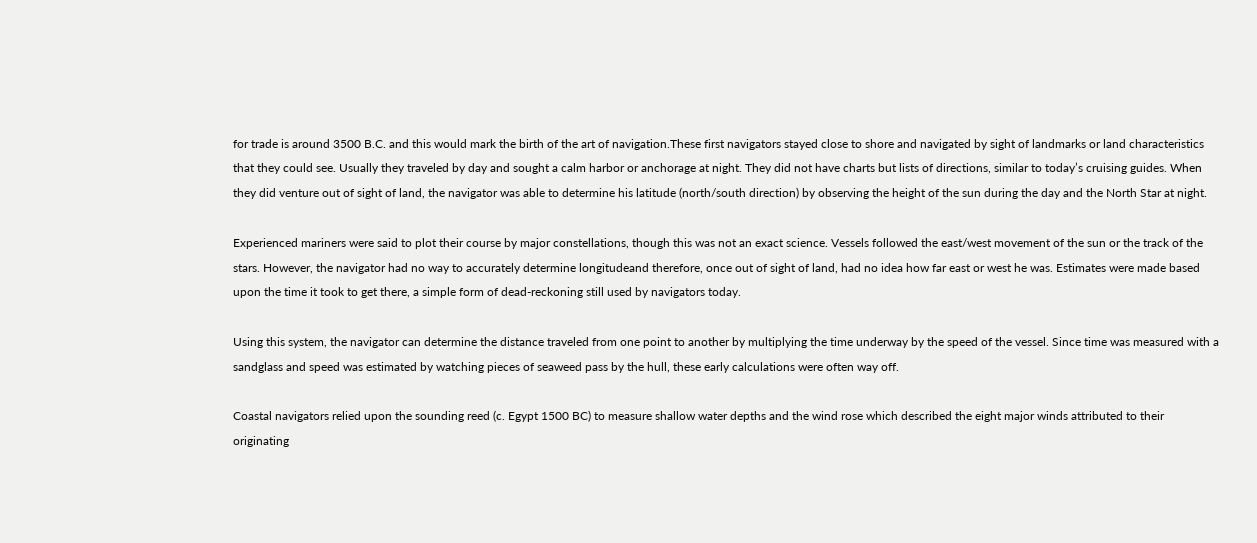for trade is around 3500 B.C. and this would mark the birth of the art of navigation.These first navigators stayed close to shore and navigated by sight of landmarks or land characteristics that they could see. Usually they traveled by day and sought a calm harbor or anchorage at night. They did not have charts but lists of directions, similar to today’s cruising guides. When they did venture out of sight of land, the navigator was able to determine his latitude (north/south direction) by observing the height of the sun during the day and the North Star at night.

Experienced mariners were said to plot their course by major constellations, though this was not an exact science. Vessels followed the east/west movement of the sun or the track of the stars. However, the navigator had no way to accurately determine longitudeand therefore, once out of sight of land, had no idea how far east or west he was. Estimates were made based upon the time it took to get there, a simple form of dead-reckoning still used by navigators today.

Using this system, the navigator can determine the distance traveled from one point to another by multiplying the time underway by the speed of the vessel. Since time was measured with a sandglass and speed was estimated by watching pieces of seaweed pass by the hull, these early calculations were often way off.

Coastal navigators relied upon the sounding reed (c. Egypt 1500 BC) to measure shallow water depths and the wind rose which described the eight major winds attributed to their originating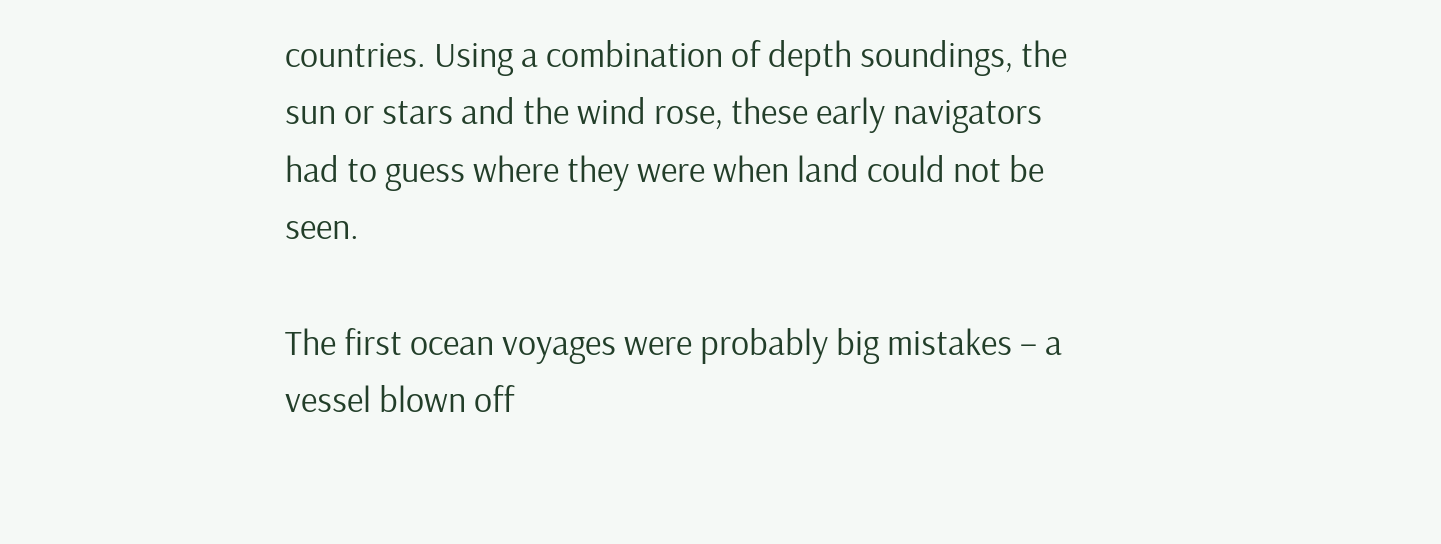countries. Using a combination of depth soundings, the sun or stars and the wind rose, these early navigators had to guess where they were when land could not be seen.

The first ocean voyages were probably big mistakes – a vessel blown off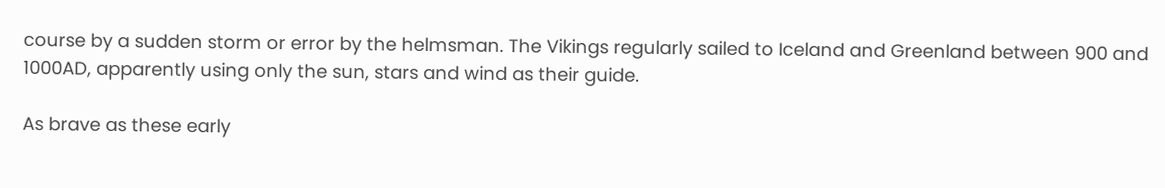course by a sudden storm or error by the helmsman. The Vikings regularly sailed to Iceland and Greenland between 900 and 1000AD, apparently using only the sun, stars and wind as their guide.

As brave as these early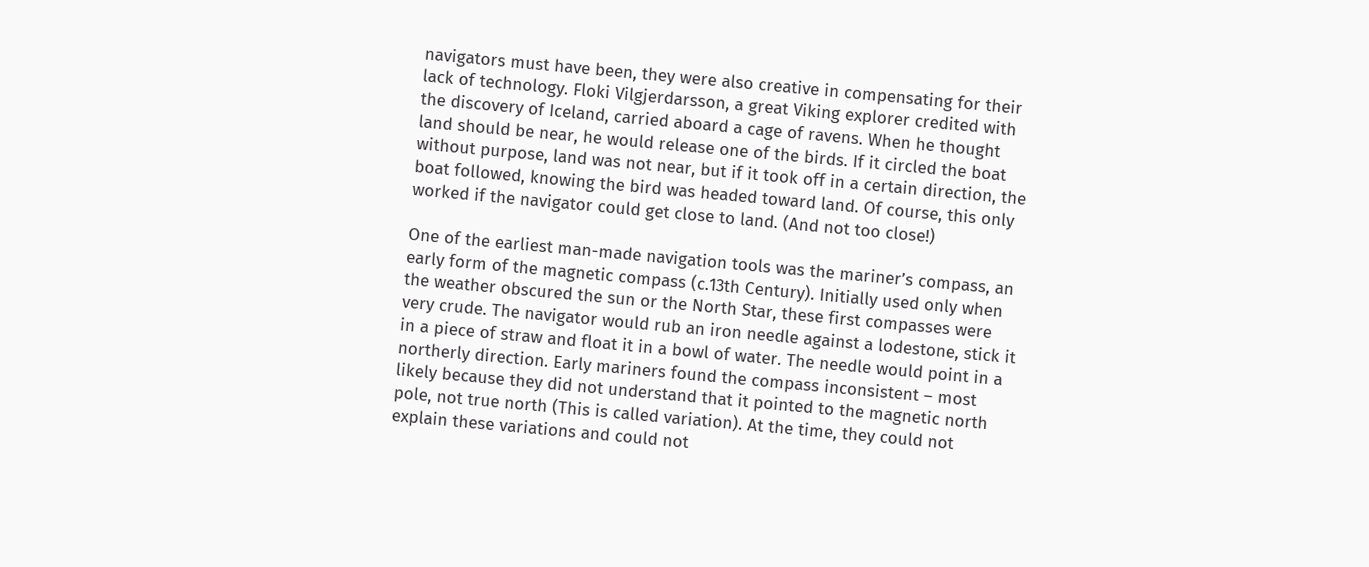navigators must have been, they were also creative in compensating for their lack of technology. Floki Vilgjerdarsson, a great Viking explorer credited with the discovery of Iceland, carried aboard a cage of ravens. When he thought land should be near, he would release one of the birds. If it circled the boat without purpose, land was not near, but if it took off in a certain direction, the boat followed, knowing the bird was headed toward land. Of course, this only worked if the navigator could get close to land. (And not too close!)

One of the earliest man-made navigation tools was the mariner’s compass, an early form of the magnetic compass (c.13th Century). Initially used only when the weather obscured the sun or the North Star, these first compasses were very crude. The navigator would rub an iron needle against a lodestone, stick it in a piece of straw and float it in a bowl of water. The needle would point in a northerly direction. Early mariners found the compass inconsistent – most likely because they did not understand that it pointed to the magnetic north pole, not true north (This is called variation). At the time, they could not explain these variations and could not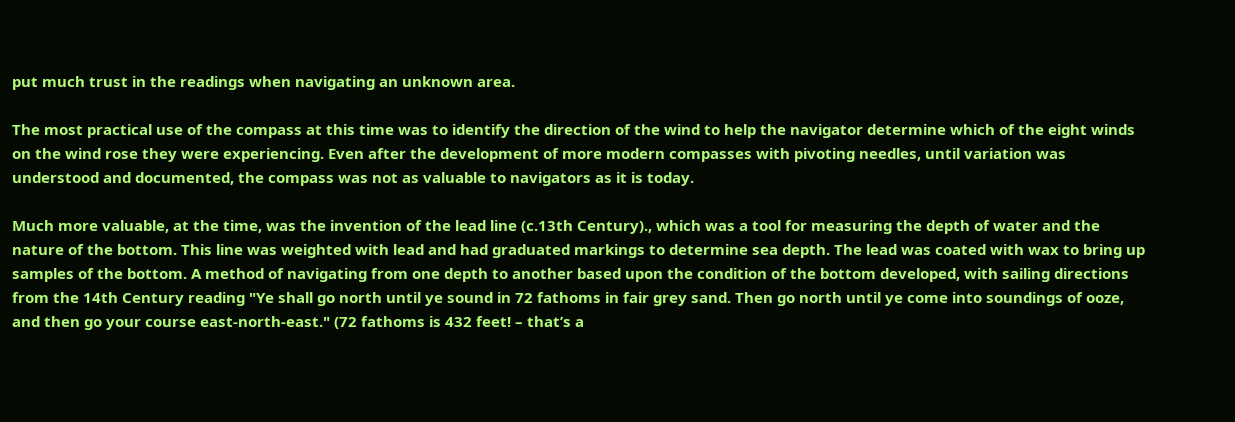put much trust in the readings when navigating an unknown area.

The most practical use of the compass at this time was to identify the direction of the wind to help the navigator determine which of the eight winds on the wind rose they were experiencing. Even after the development of more modern compasses with pivoting needles, until variation was understood and documented, the compass was not as valuable to navigators as it is today.

Much more valuable, at the time, was the invention of the lead line (c.13th Century)., which was a tool for measuring the depth of water and the nature of the bottom. This line was weighted with lead and had graduated markings to determine sea depth. The lead was coated with wax to bring up samples of the bottom. A method of navigating from one depth to another based upon the condition of the bottom developed, with sailing directions from the 14th Century reading "Ye shall go north until ye sound in 72 fathoms in fair grey sand. Then go north until ye come into soundings of ooze, and then go your course east-north-east." (72 fathoms is 432 feet! – that’s a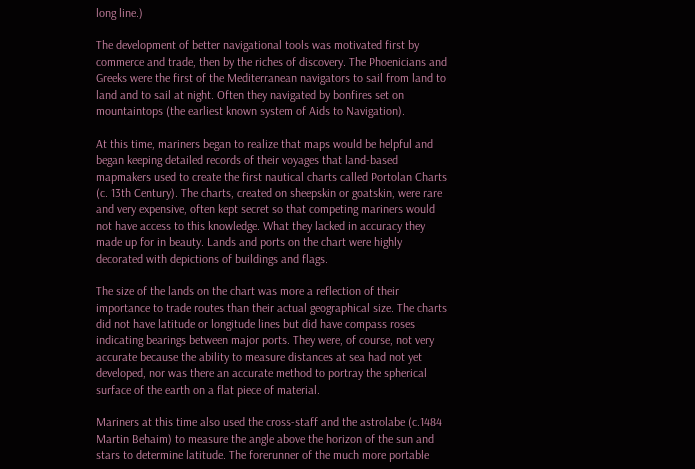long line.)

The development of better navigational tools was motivated first by commerce and trade, then by the riches of discovery. The Phoenicians and Greeks were the first of the Mediterranean navigators to sail from land to land and to sail at night. Often they navigated by bonfires set on mountaintops (the earliest known system of Aids to Navigation).

At this time, mariners began to realize that maps would be helpful and began keeping detailed records of their voyages that land-based mapmakers used to create the first nautical charts called Portolan Charts (c. 13th Century). The charts, created on sheepskin or goatskin, were rare and very expensive, often kept secret so that competing mariners would not have access to this knowledge. What they lacked in accuracy they made up for in beauty. Lands and ports on the chart were highly decorated with depictions of buildings and flags.

The size of the lands on the chart was more a reflection of their importance to trade routes than their actual geographical size. The charts did not have latitude or longitude lines but did have compass roses indicating bearings between major ports. They were, of course, not very accurate because the ability to measure distances at sea had not yet developed, nor was there an accurate method to portray the spherical surface of the earth on a flat piece of material.

Mariners at this time also used the cross-staff and the astrolabe (c.1484 Martin Behaim) to measure the angle above the horizon of the sun and stars to determine latitude. The forerunner of the much more portable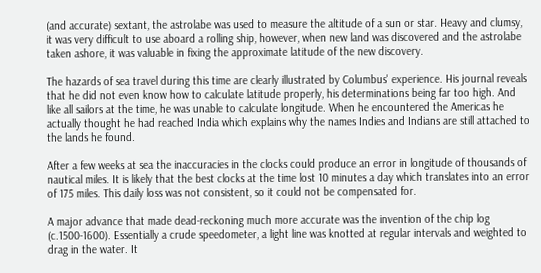(and accurate) sextant, the astrolabe was used to measure the altitude of a sun or star. Heavy and clumsy, it was very difficult to use aboard a rolling ship, however, when new land was discovered and the astrolabe taken ashore, it was valuable in fixing the approximate latitude of the new discovery.

The hazards of sea travel during this time are clearly illustrated by Columbus' experience. His journal reveals that he did not even know how to calculate latitude properly, his determinations being far too high. And like all sailors at the time, he was unable to calculate longitude. When he encountered the Americas he actually thought he had reached India which explains why the names Indies and Indians are still attached to the lands he found.

After a few weeks at sea the inaccuracies in the clocks could produce an error in longitude of thousands of nautical miles. It is likely that the best clocks at the time lost 10 minutes a day which translates into an error of 175 miles. This daily loss was not consistent, so it could not be compensated for.

A major advance that made dead-reckoning much more accurate was the invention of the chip log (c.1500-1600). Essentially a crude speedometer, a light line was knotted at regular intervals and weighted to drag in the water. It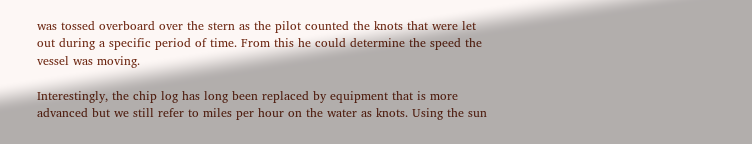was tossed overboard over the stern as the pilot counted the knots that were let out during a specific period of time. From this he could determine the speed the vessel was moving.

Interestingly, the chip log has long been replaced by equipment that is more advanced but we still refer to miles per hour on the water as knots. Using the sun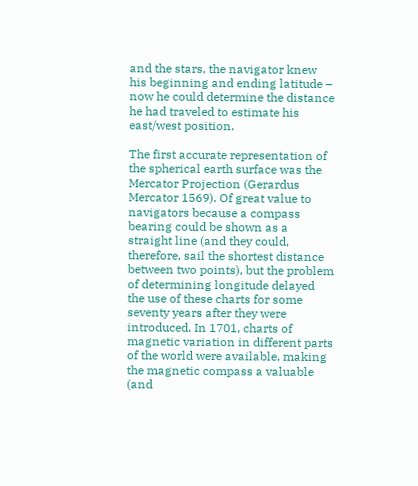and the stars, the navigator knew his beginning and ending latitude – now he could determine the distance he had traveled to estimate his east/west position.

The first accurate representation of the spherical earth surface was the Mercator Projection (Gerardus Mercator 1569). Of great value to navigators because a compass bearing could be shown as a straight line (and they could, therefore, sail the shortest distance between two points), but the problem of determining longitude delayed the use of these charts for some seventy years after they were introduced. In 1701, charts of magnetic variation in different parts of the world were available, making the magnetic compass a valuable (and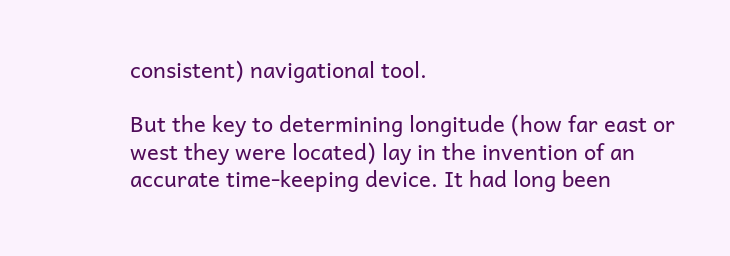consistent) navigational tool.

But the key to determining longitude (how far east or west they were located) lay in the invention of an accurate time-keeping device. It had long been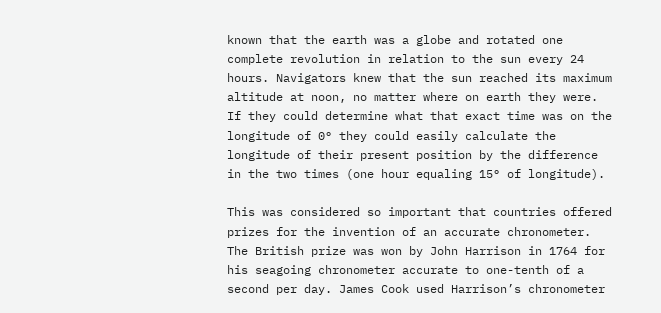known that the earth was a globe and rotated one complete revolution in relation to the sun every 24 hours. Navigators knew that the sun reached its maximum altitude at noon, no matter where on earth they were. If they could determine what that exact time was on the longitude of 0° they could easily calculate the longitude of their present position by the difference in the two times (one hour equaling 15° of longitude).

This was considered so important that countries offered prizes for the invention of an accurate chronometer. The British prize was won by John Harrison in 1764 for his seagoing chronometer accurate to one-tenth of a second per day. James Cook used Harrison’s chronometer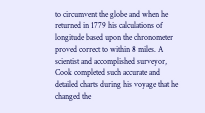to circumvent the globe and when he returned in 1779 his calculations of longitude based upon the chronometer proved correct to within 8 miles. A scientist and accomplished surveyor, Cook completed such accurate and detailed charts during his voyage that he changed the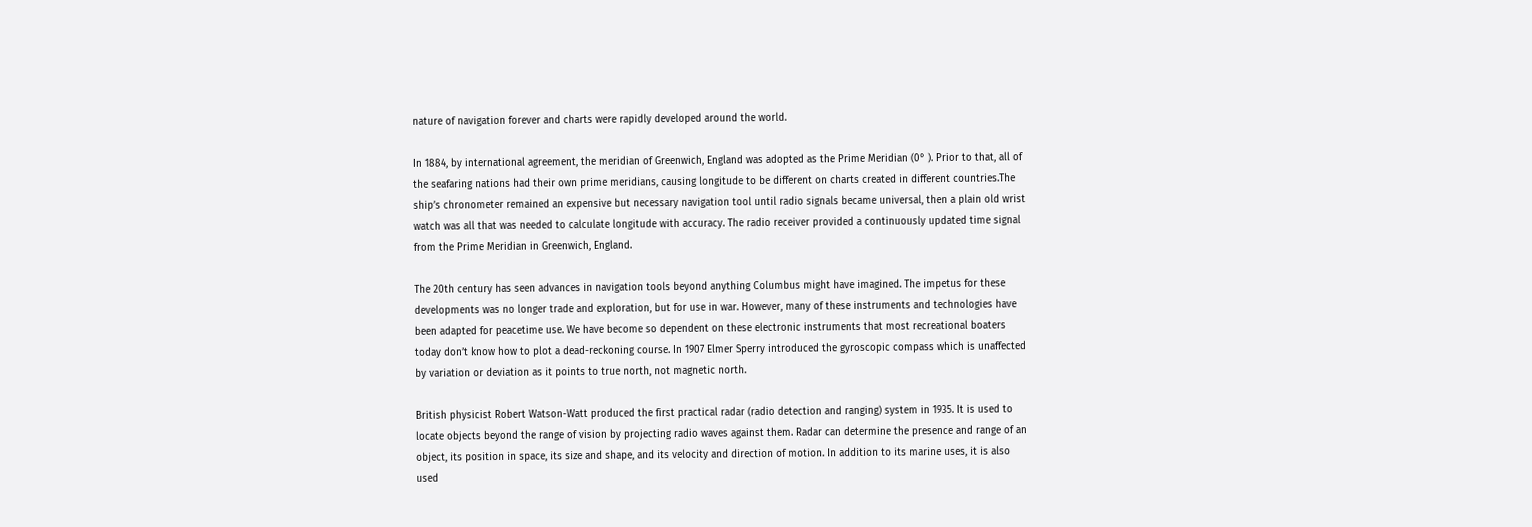nature of navigation forever and charts were rapidly developed around the world.

In 1884, by international agreement, the meridian of Greenwich, England was adopted as the Prime Meridian (0° ). Prior to that, all of the seafaring nations had their own prime meridians, causing longitude to be different on charts created in different countries.The ship’s chronometer remained an expensive but necessary navigation tool until radio signals became universal, then a plain old wrist watch was all that was needed to calculate longitude with accuracy. The radio receiver provided a continuously updated time signal from the Prime Meridian in Greenwich, England.

The 20th century has seen advances in navigation tools beyond anything Columbus might have imagined. The impetus for these developments was no longer trade and exploration, but for use in war. However, many of these instruments and technologies have been adapted for peacetime use. We have become so dependent on these electronic instruments that most recreational boaters today don’t know how to plot a dead-reckoning course. In 1907 Elmer Sperry introduced the gyroscopic compass which is unaffected by variation or deviation as it points to true north, not magnetic north.

British physicist Robert Watson-Watt produced the first practical radar (radio detection and ranging) system in 1935. It is used to locate objects beyond the range of vision by projecting radio waves against them. Radar can determine the presence and range of an object, its position in space, its size and shape, and its velocity and direction of motion. In addition to its marine uses, it is also used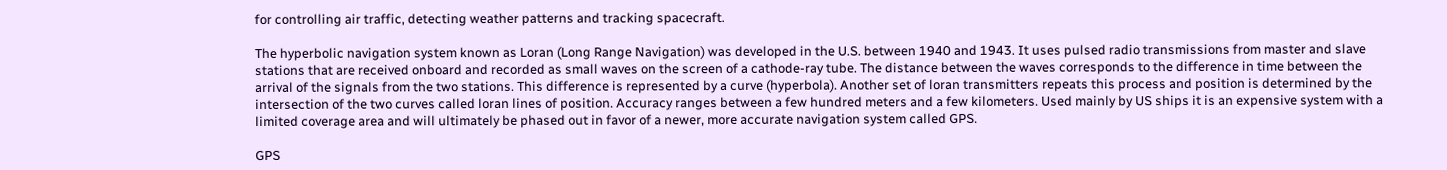for controlling air traffic, detecting weather patterns and tracking spacecraft.

The hyperbolic navigation system known as Loran (Long Range Navigation) was developed in the U.S. between 1940 and 1943. It uses pulsed radio transmissions from master and slave stations that are received onboard and recorded as small waves on the screen of a cathode-ray tube. The distance between the waves corresponds to the difference in time between the arrival of the signals from the two stations. This difference is represented by a curve (hyperbola). Another set of loran transmitters repeats this process and position is determined by the intersection of the two curves called loran lines of position. Accuracy ranges between a few hundred meters and a few kilometers. Used mainly by US ships it is an expensive system with a limited coverage area and will ultimately be phased out in favor of a newer, more accurate navigation system called GPS.

GPS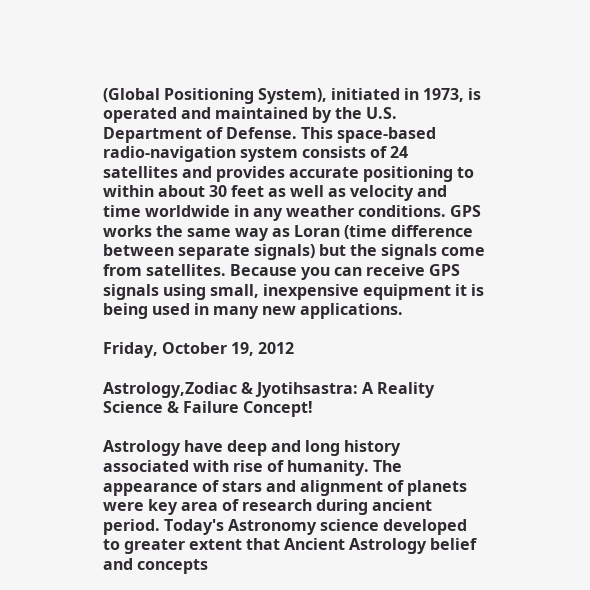(Global Positioning System), initiated in 1973, is operated and maintained by the U.S. Department of Defense. This space-based radio-navigation system consists of 24 satellites and provides accurate positioning to within about 30 feet as well as velocity and time worldwide in any weather conditions. GPS works the same way as Loran (time difference between separate signals) but the signals come from satellites. Because you can receive GPS signals using small, inexpensive equipment it is being used in many new applications.

Friday, October 19, 2012

Astrology,Zodiac & Jyotihsastra: A Reality Science & Failure Concept!

Astrology have deep and long history associated with rise of humanity. The appearance of stars and alignment of planets were key area of research during ancient period. Today's Astronomy science developed to greater extent that Ancient Astrology belief and concepts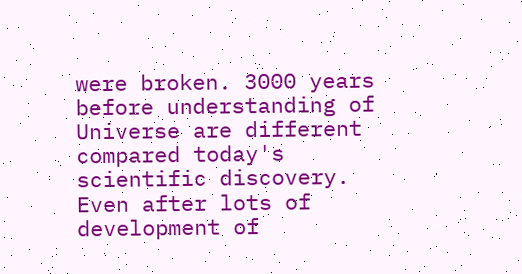were broken. 3000 years before understanding of Universe are different compared today's scientific discovery. Even after lots of development of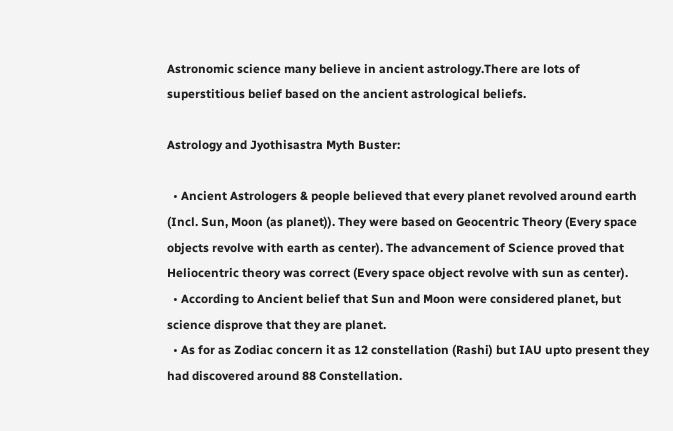Astronomic science many believe in ancient astrology.There are lots of superstitious belief based on the ancient astrological beliefs.

Astrology and Jyothisastra Myth Buster:

  • Ancient Astrologers & people believed that every planet revolved around earth (Incl. Sun, Moon (as planet)). They were based on Geocentric Theory (Every space objects revolve with earth as center). The advancement of Science proved that Heliocentric theory was correct (Every space object revolve with sun as center).
  • According to Ancient belief that Sun and Moon were considered planet, but science disprove that they are planet.
  • As for as Zodiac concern it as 12 constellation (Rashi) but IAU upto present they had discovered around 88 Constellation.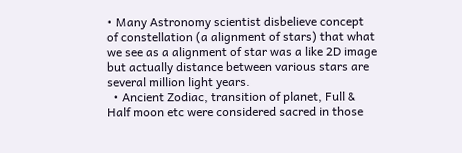• Many Astronomy scientist disbelieve concept of constellation (a alignment of stars) that what we see as a alignment of star was a like 2D image but actually distance between various stars are several million light years.
  • Ancient Zodiac, transition of planet, Full & Half moon etc were considered sacred in those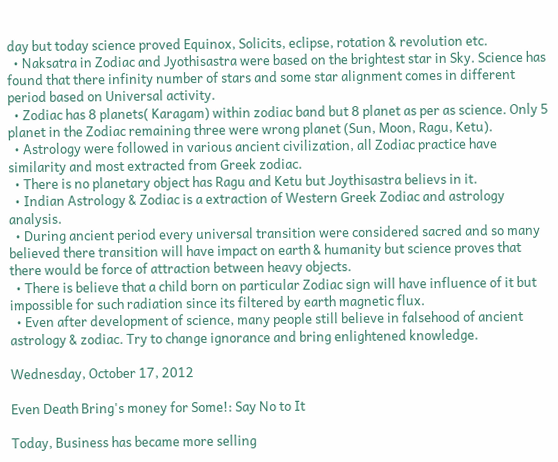day but today science proved Equinox, Solicits, eclipse, rotation & revolution etc.
  • Naksatra in Zodiac and Jyothisastra were based on the brightest star in Sky. Science has found that there infinity number of stars and some star alignment comes in different period based on Universal activity.
  • Zodiac has 8 planets( Karagam) within zodiac band but 8 planet as per as science. Only 5 planet in the Zodiac remaining three were wrong planet (Sun, Moon, Ragu, Ketu).
  • Astrology were followed in various ancient civilization, all Zodiac practice have similarity and most extracted from Greek zodiac.
  • There is no planetary object has Ragu and Ketu but Joythisastra believs in it.
  • Indian Astrology & Zodiac is a extraction of Western Greek Zodiac and astrology analysis.
  • During ancient period every universal transition were considered sacred and so many believed there transition will have impact on earth & humanity but science proves that there would be force of attraction between heavy objects.
  • There is believe that a child born on particular Zodiac sign will have influence of it but impossible for such radiation since its filtered by earth magnetic flux.
  • Even after development of science, many people still believe in falsehood of ancient astrology & zodiac. Try to change ignorance and bring enlightened knowledge.

Wednesday, October 17, 2012

Even Death Bring's money for Some!: Say No to It

Today, Business has became more selling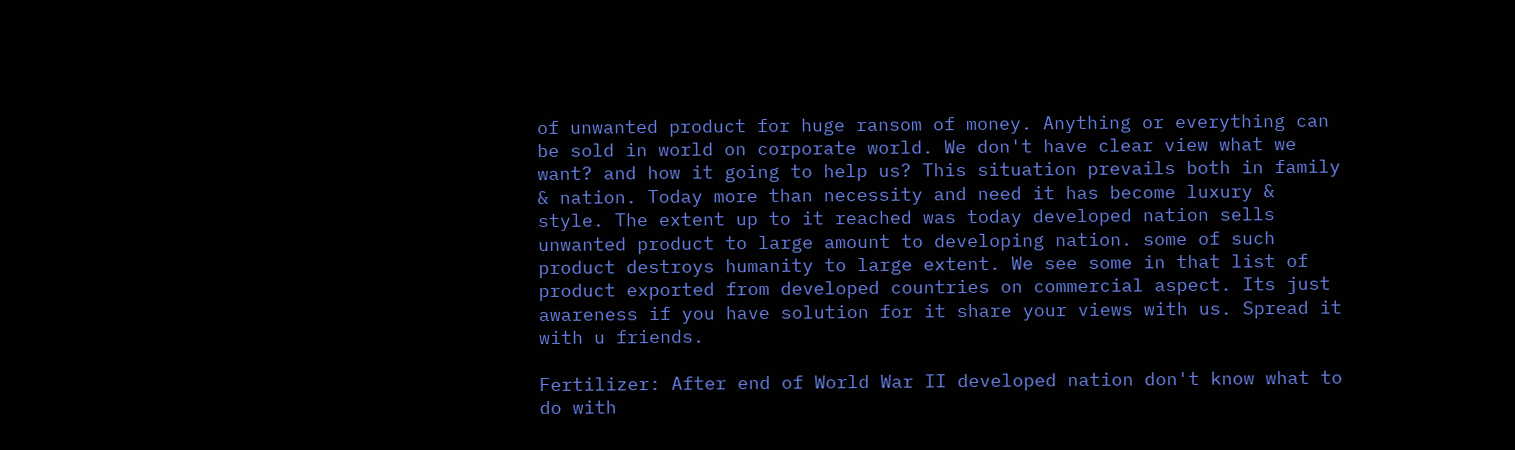of unwanted product for huge ransom of money. Anything or everything can be sold in world on corporate world. We don't have clear view what we want? and how it going to help us? This situation prevails both in family & nation. Today more than necessity and need it has become luxury & style. The extent up to it reached was today developed nation sells unwanted product to large amount to developing nation. some of such product destroys humanity to large extent. We see some in that list of product exported from developed countries on commercial aspect. Its just awareness if you have solution for it share your views with us. Spread it with u friends.

Fertilizer: After end of World War II developed nation don't know what to do with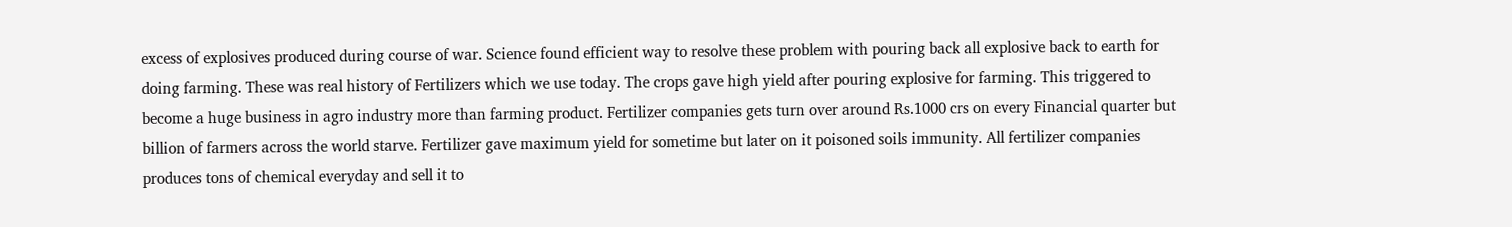excess of explosives produced during course of war. Science found efficient way to resolve these problem with pouring back all explosive back to earth for doing farming. These was real history of Fertilizers which we use today. The crops gave high yield after pouring explosive for farming. This triggered to become a huge business in agro industry more than farming product. Fertilizer companies gets turn over around Rs.1000 crs on every Financial quarter but billion of farmers across the world starve. Fertilizer gave maximum yield for sometime but later on it poisoned soils immunity. All fertilizer companies produces tons of chemical everyday and sell it to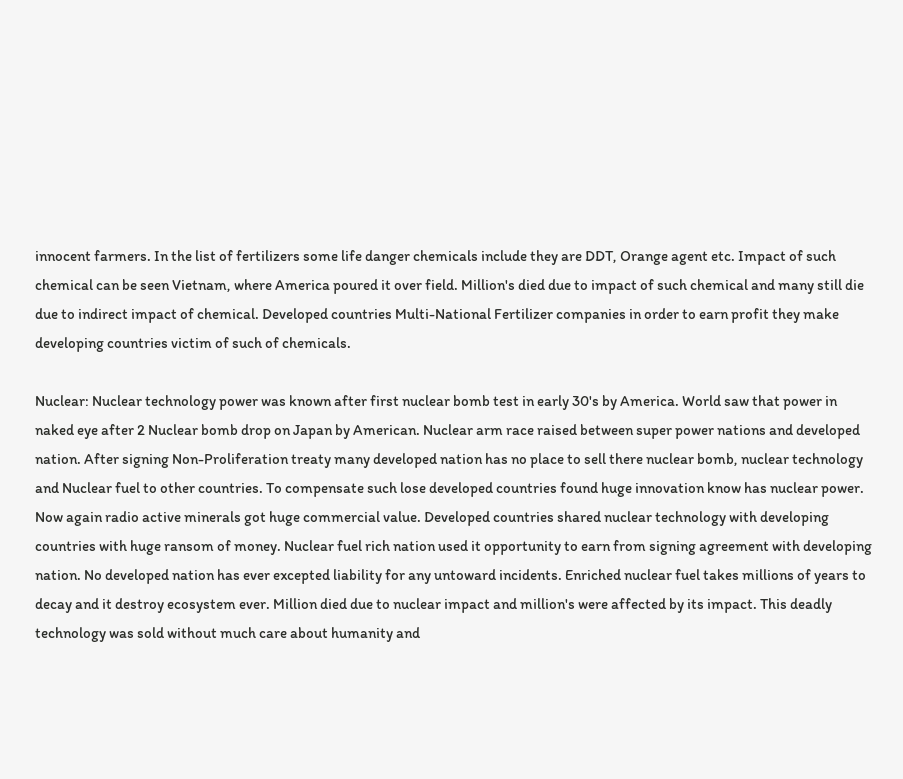innocent farmers. In the list of fertilizers some life danger chemicals include they are DDT, Orange agent etc. Impact of such chemical can be seen Vietnam, where America poured it over field. Million's died due to impact of such chemical and many still die due to indirect impact of chemical. Developed countries Multi-National Fertilizer companies in order to earn profit they make developing countries victim of such of chemicals.

Nuclear: Nuclear technology power was known after first nuclear bomb test in early 30's by America. World saw that power in naked eye after 2 Nuclear bomb drop on Japan by American. Nuclear arm race raised between super power nations and developed nation. After signing Non-Proliferation treaty many developed nation has no place to sell there nuclear bomb, nuclear technology and Nuclear fuel to other countries. To compensate such lose developed countries found huge innovation know has nuclear power. Now again radio active minerals got huge commercial value. Developed countries shared nuclear technology with developing countries with huge ransom of money. Nuclear fuel rich nation used it opportunity to earn from signing agreement with developing nation. No developed nation has ever excepted liability for any untoward incidents. Enriched nuclear fuel takes millions of years to decay and it destroy ecosystem ever. Million died due to nuclear impact and million's were affected by its impact. This deadly technology was sold without much care about humanity and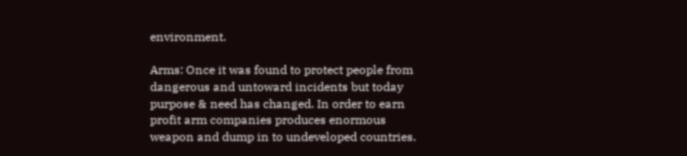environment.

Arms: Once it was found to protect people from dangerous and untoward incidents but today purpose & need has changed. In order to earn profit arm companies produces enormous weapon and dump in to undeveloped countries.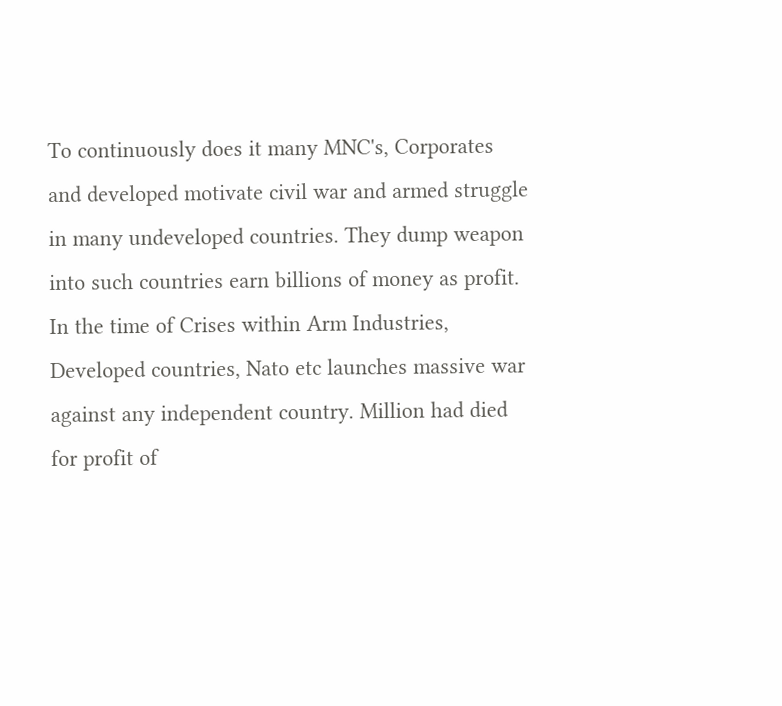To continuously does it many MNC's, Corporates and developed motivate civil war and armed struggle in many undeveloped countries. They dump weapon into such countries earn billions of money as profit. In the time of Crises within Arm Industries, Developed countries, Nato etc launches massive war against any independent country. Million had died for profit of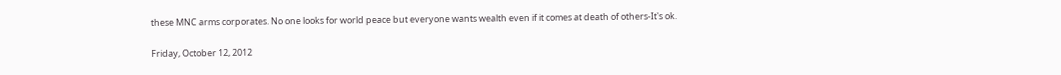these MNC arms corporates. No one looks for world peace but everyone wants wealth even if it comes at death of others-It's ok.

Friday, October 12, 2012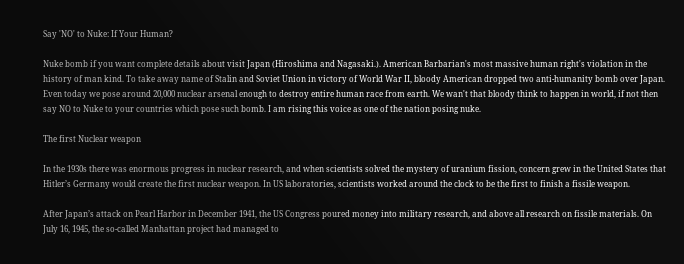Say 'NO' to Nuke: If Your Human?

Nuke bomb if you want complete details about visit Japan (Hiroshima and Nagasaki.). American Barbarian's most massive human right's violation in the history of man kind. To take away name of Stalin and Soviet Union in victory of World War II, bloody American dropped two anti-humanity bomb over Japan. Even today we pose around 20,000 nuclear arsenal enough to destroy entire human race from earth. We wan't that bloody think to happen in world, if not then say NO to Nuke to your countries which pose such bomb. I am rising this voice as one of the nation posing nuke.

The first Nuclear weapon

In the 1930s there was enormous progress in nuclear research, and when scientists solved the mystery of uranium fission, concern grew in the United States that Hitler’s Germany would create the first nuclear weapon. In US laboratories, scientists worked around the clock to be the first to finish a fissile weapon.

After Japan’s attack on Pearl Harbor in December 1941, the US Congress poured money into military research, and above all research on fissile materials. On July 16, 1945, the so-called Manhattan project had managed to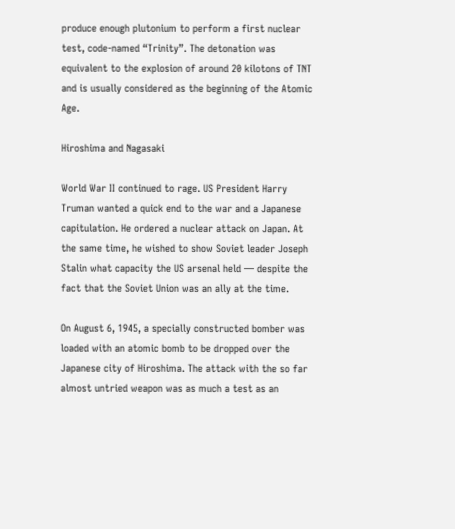produce enough plutonium to perform a first nuclear test, code-named “Trinity”. The detonation was equivalent to the explosion of around 20 kilotons of TNT and is usually considered as the beginning of the Atomic Age.

Hiroshima and Nagasaki

World War II continued to rage. US President Harry Truman wanted a quick end to the war and a Japanese capitulation. He ordered a nuclear attack on Japan. At the same time, he wished to show Soviet leader Joseph Stalin what capacity the US arsenal held — despite the fact that the Soviet Union was an ally at the time.

On August 6, 1945, a specially constructed bomber was loaded with an atomic bomb to be dropped over the Japanese city of Hiroshima. The attack with the so far almost untried weapon was as much a test as an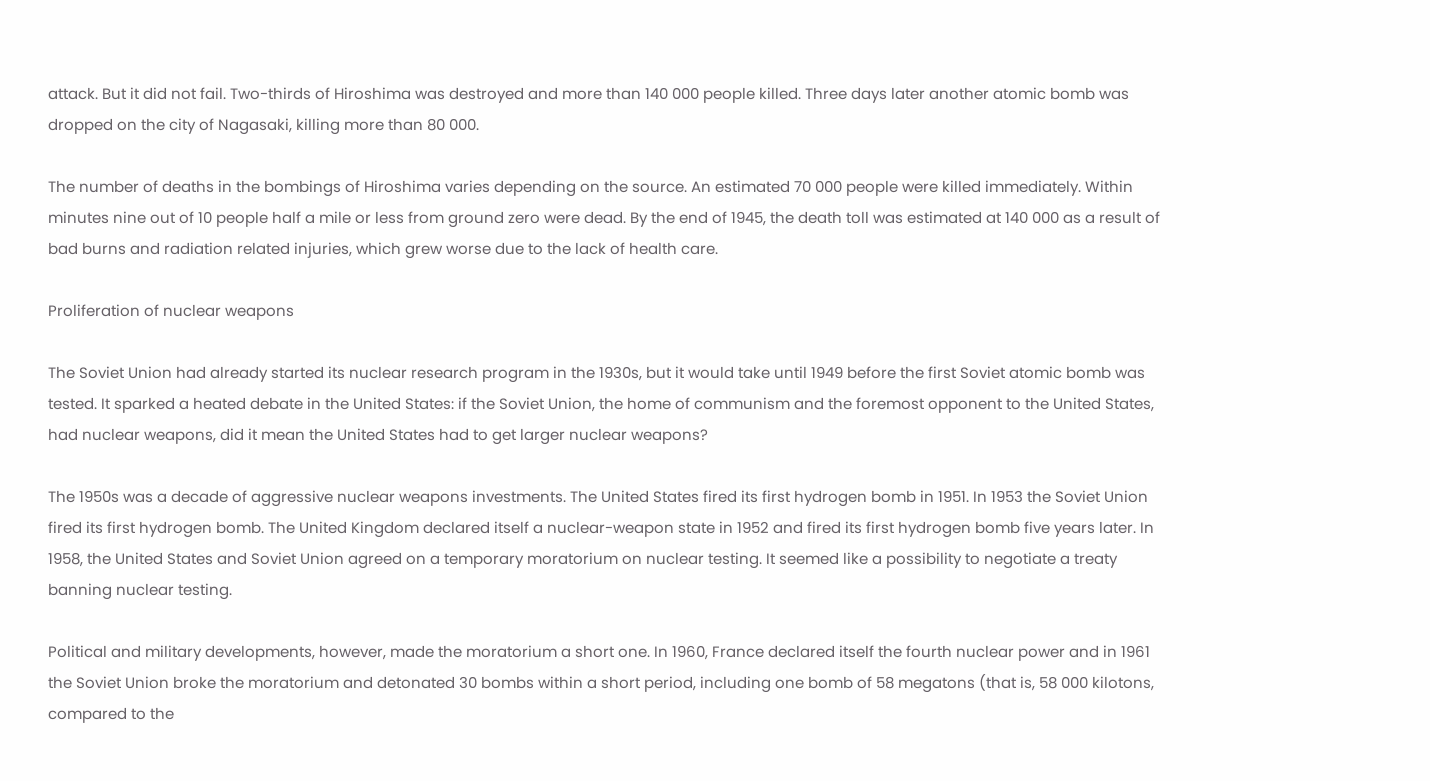attack. But it did not fail. Two-thirds of Hiroshima was destroyed and more than 140 000 people killed. Three days later another atomic bomb was dropped on the city of Nagasaki, killing more than 80 000.

The number of deaths in the bombings of Hiroshima varies depending on the source. An estimated 70 000 people were killed immediately. Within minutes nine out of 10 people half a mile or less from ground zero were dead. By the end of 1945, the death toll was estimated at 140 000 as a result of bad burns and radiation related injuries, which grew worse due to the lack of health care.

Proliferation of nuclear weapons

The Soviet Union had already started its nuclear research program in the 1930s, but it would take until 1949 before the first Soviet atomic bomb was tested. It sparked a heated debate in the United States: if the Soviet Union, the home of communism and the foremost opponent to the United States, had nuclear weapons, did it mean the United States had to get larger nuclear weapons?

The 1950s was a decade of aggressive nuclear weapons investments. The United States fired its first hydrogen bomb in 1951. In 1953 the Soviet Union fired its first hydrogen bomb. The United Kingdom declared itself a nuclear-weapon state in 1952 and fired its first hydrogen bomb five years later. In 1958, the United States and Soviet Union agreed on a temporary moratorium on nuclear testing. It seemed like a possibility to negotiate a treaty banning nuclear testing.

Political and military developments, however, made the moratorium a short one. In 1960, France declared itself the fourth nuclear power and in 1961 the Soviet Union broke the moratorium and detonated 30 bombs within a short period, including one bomb of 58 megatons (that is, 58 000 kilotons, compared to the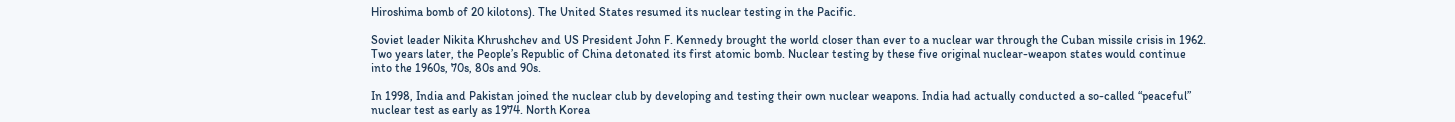Hiroshima bomb of 20 kilotons). The United States resumed its nuclear testing in the Pacific.

Soviet leader Nikita Khrushchev and US President John F. Kennedy brought the world closer than ever to a nuclear war through the Cuban missile crisis in 1962. Two years later, the People’s Republic of China detonated its first atomic bomb. Nuclear testing by these five original nuclear-weapon states would continue into the 1960s, 70s, 80s and 90s.

In 1998, India and Pakistan joined the nuclear club by developing and testing their own nuclear weapons. India had actually conducted a so-called “peaceful” nuclear test as early as 1974. North Korea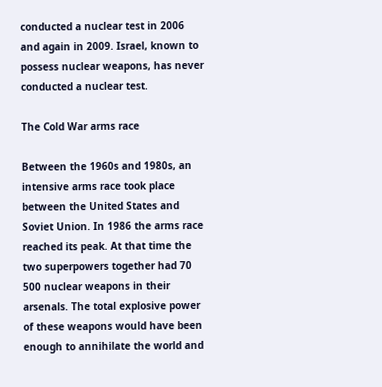conducted a nuclear test in 2006 and again in 2009. Israel, known to possess nuclear weapons, has never conducted a nuclear test.

The Cold War arms race

Between the 1960s and 1980s, an intensive arms race took place between the United States and Soviet Union. In 1986 the arms race reached its peak. At that time the two superpowers together had 70 500 nuclear weapons in their arsenals. The total explosive power of these weapons would have been enough to annihilate the world and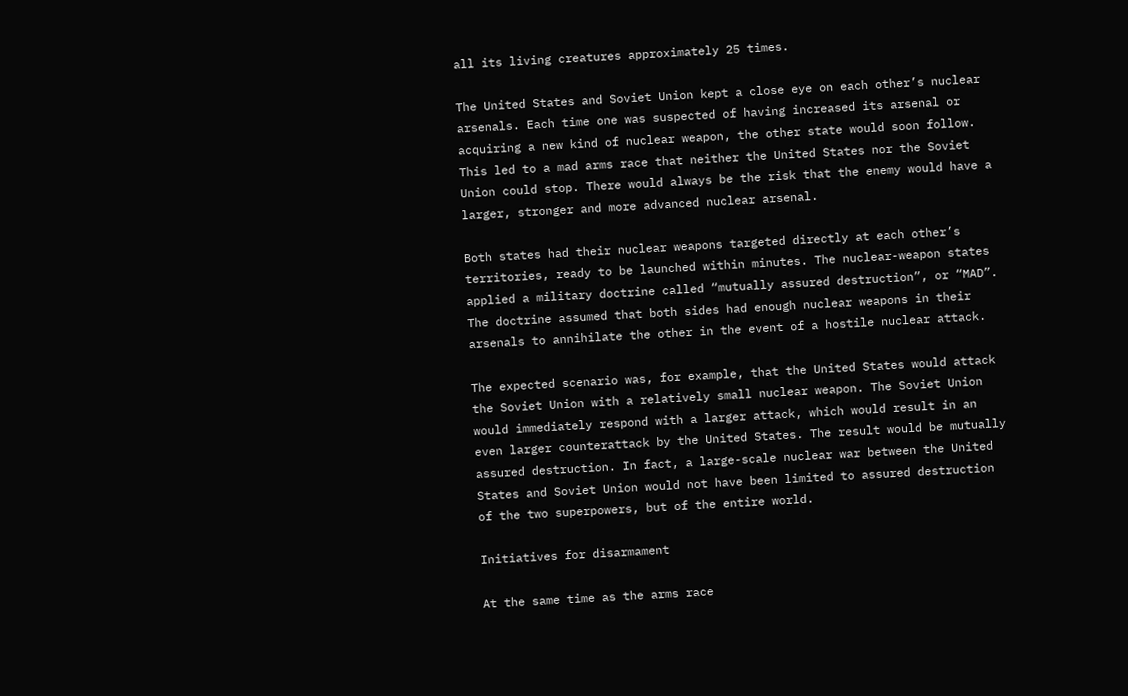all its living creatures approximately 25 times.

The United States and Soviet Union kept a close eye on each other’s nuclear arsenals. Each time one was suspected of having increased its arsenal or acquiring a new kind of nuclear weapon, the other state would soon follow. This led to a mad arms race that neither the United States nor the Soviet Union could stop. There would always be the risk that the enemy would have a larger, stronger and more advanced nuclear arsenal.

Both states had their nuclear weapons targeted directly at each other’s territories, ready to be launched within minutes. The nuclear-weapon states applied a military doctrine called “mutually assured destruction”, or “MAD”. The doctrine assumed that both sides had enough nuclear weapons in their arsenals to annihilate the other in the event of a hostile nuclear attack.

The expected scenario was, for example, that the United States would attack the Soviet Union with a relatively small nuclear weapon. The Soviet Union would immediately respond with a larger attack, which would result in an even larger counterattack by the United States. The result would be mutually assured destruction. In fact, a large-scale nuclear war between the United States and Soviet Union would not have been limited to assured destruction of the two superpowers, but of the entire world.

Initiatives for disarmament

At the same time as the arms race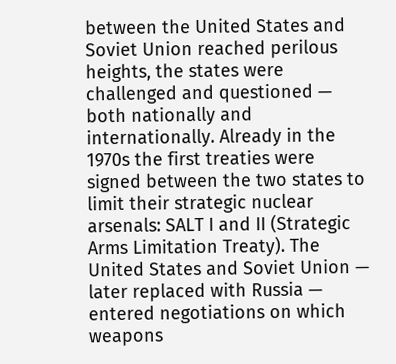between the United States and Soviet Union reached perilous heights, the states were challenged and questioned — both nationally and internationally. Already in the 1970s the first treaties were signed between the two states to limit their strategic nuclear arsenals: SALT I and II (Strategic Arms Limitation Treaty). The United States and Soviet Union — later replaced with Russia — entered negotiations on which weapons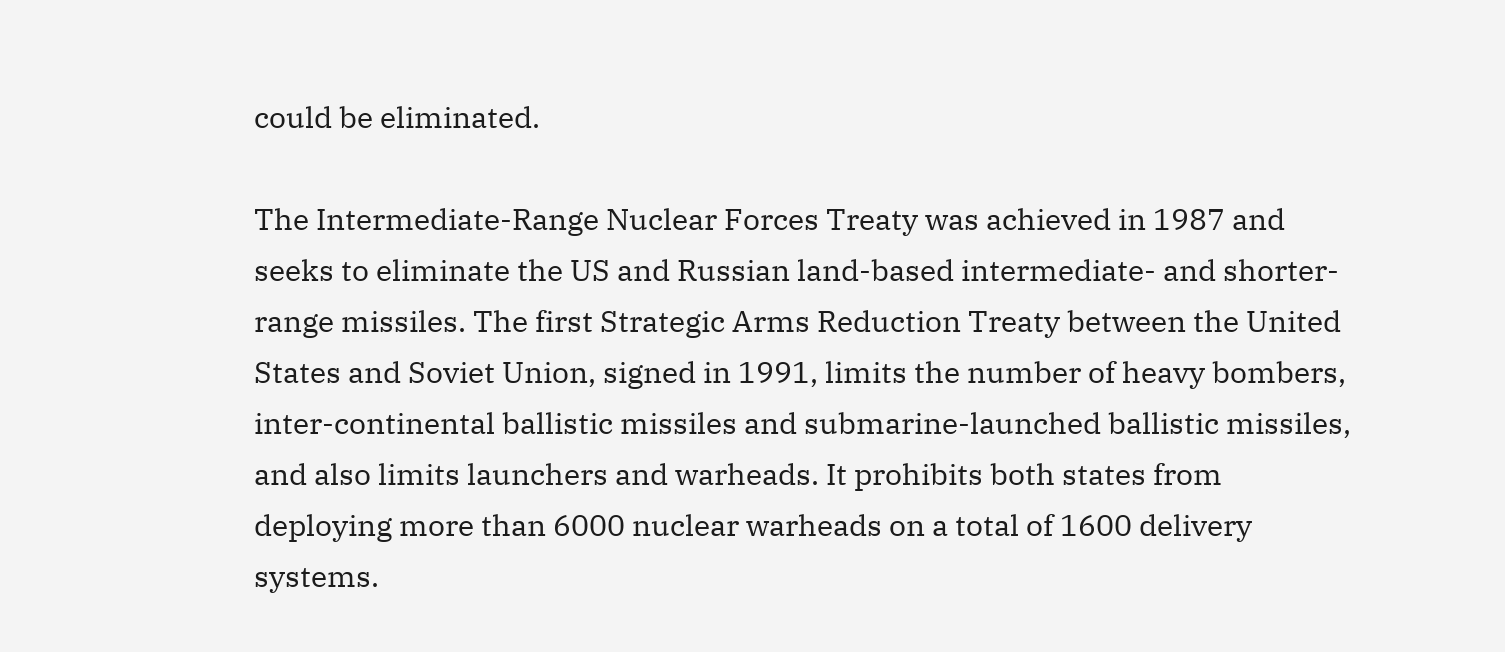could be eliminated.

The Intermediate-Range Nuclear Forces Treaty was achieved in 1987 and seeks to eliminate the US and Russian land-based intermediate- and shorter-range missiles. The first Strategic Arms Reduction Treaty between the United States and Soviet Union, signed in 1991, limits the number of heavy bombers, inter-continental ballistic missiles and submarine-launched ballistic missiles, and also limits launchers and warheads. It prohibits both states from deploying more than 6000 nuclear warheads on a total of 1600 delivery systems.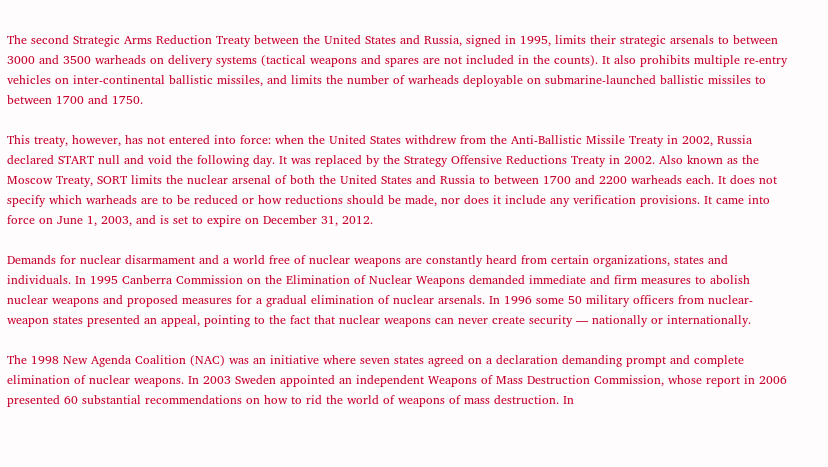The second Strategic Arms Reduction Treaty between the United States and Russia, signed in 1995, limits their strategic arsenals to between 3000 and 3500 warheads on delivery systems (tactical weapons and spares are not included in the counts). It also prohibits multiple re-entry vehicles on inter-continental ballistic missiles, and limits the number of warheads deployable on submarine-launched ballistic missiles to between 1700 and 1750.

This treaty, however, has not entered into force: when the United States withdrew from the Anti-Ballistic Missile Treaty in 2002, Russia declared START null and void the following day. It was replaced by the Strategy Offensive Reductions Treaty in 2002. Also known as the Moscow Treaty, SORT limits the nuclear arsenal of both the United States and Russia to between 1700 and 2200 warheads each. It does not specify which warheads are to be reduced or how reductions should be made, nor does it include any verification provisions. It came into force on June 1, 2003, and is set to expire on December 31, 2012.

Demands for nuclear disarmament and a world free of nuclear weapons are constantly heard from certain organizations, states and individuals. In 1995 Canberra Commission on the Elimination of Nuclear Weapons demanded immediate and firm measures to abolish nuclear weapons and proposed measures for a gradual elimination of nuclear arsenals. In 1996 some 50 military officers from nuclear-weapon states presented an appeal, pointing to the fact that nuclear weapons can never create security — nationally or internationally.

The 1998 New Agenda Coalition (NAC) was an initiative where seven states agreed on a declaration demanding prompt and complete elimination of nuclear weapons. In 2003 Sweden appointed an independent Weapons of Mass Destruction Commission, whose report in 2006 presented 60 substantial recommendations on how to rid the world of weapons of mass destruction. In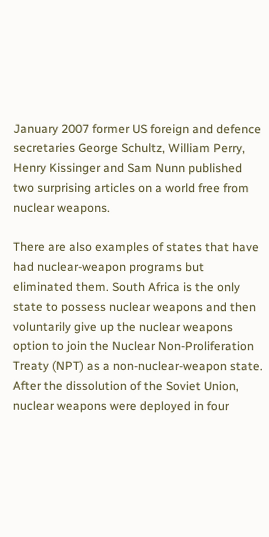January 2007 former US foreign and defence secretaries George Schultz, William Perry, Henry Kissinger and Sam Nunn published two surprising articles on a world free from nuclear weapons.

There are also examples of states that have had nuclear-weapon programs but eliminated them. South Africa is the only state to possess nuclear weapons and then voluntarily give up the nuclear weapons option to join the Nuclear Non-Proliferation Treaty (NPT) as a non-nuclear-weapon state. After the dissolution of the Soviet Union, nuclear weapons were deployed in four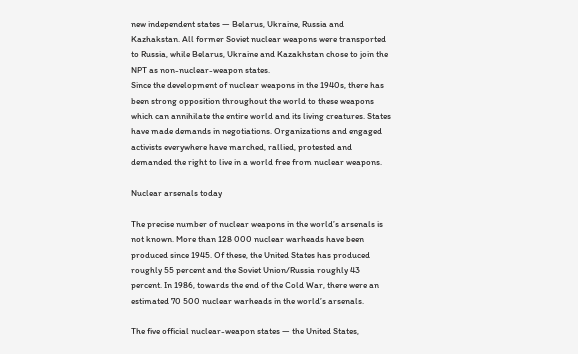new independent states — Belarus, Ukraine, Russia and Kazhakstan. All former Soviet nuclear weapons were transported to Russia, while Belarus, Ukraine and Kazakhstan chose to join the NPT as non-nuclear-weapon states.
Since the development of nuclear weapons in the 1940s, there has been strong opposition throughout the world to these weapons which can annihilate the entire world and its living creatures. States have made demands in negotiations. Organizations and engaged activists everywhere have marched, rallied, protested and demanded the right to live in a world free from nuclear weapons.

Nuclear arsenals today

The precise number of nuclear weapons in the world’s arsenals is not known. More than 128 000 nuclear warheads have been produced since 1945. Of these, the United States has produced roughly 55 percent and the Soviet Union/Russia roughly 43 percent. In 1986, towards the end of the Cold War, there were an estimated 70 500 nuclear warheads in the world’s arsenals.

The five official nuclear-weapon states — the United States,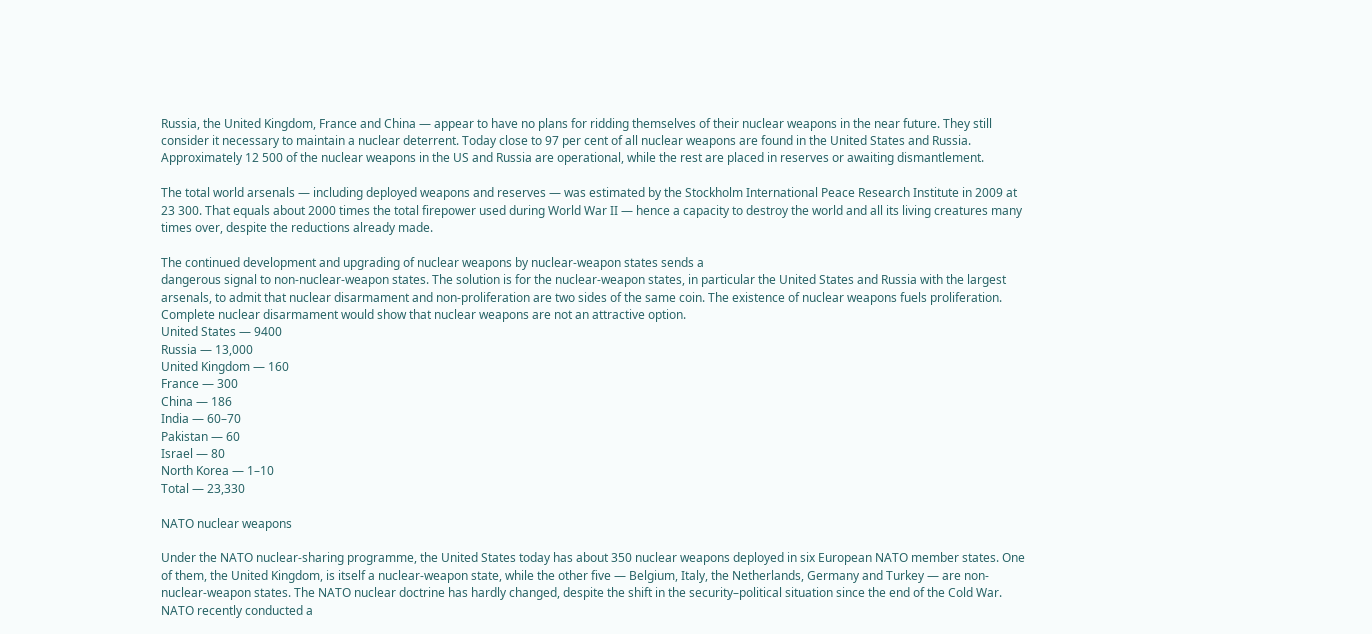Russia, the United Kingdom, France and China — appear to have no plans for ridding themselves of their nuclear weapons in the near future. They still consider it necessary to maintain a nuclear deterrent. Today close to 97 per cent of all nuclear weapons are found in the United States and Russia. Approximately 12 500 of the nuclear weapons in the US and Russia are operational, while the rest are placed in reserves or awaiting dismantlement.

The total world arsenals — including deployed weapons and reserves — was estimated by the Stockholm International Peace Research Institute in 2009 at 23 300. That equals about 2000 times the total firepower used during World War II — hence a capacity to destroy the world and all its living creatures many times over, despite the reductions already made.

The continued development and upgrading of nuclear weapons by nuclear-weapon states sends a
dangerous signal to non-nuclear-weapon states. The solution is for the nuclear-weapon states, in particular the United States and Russia with the largest arsenals, to admit that nuclear disarmament and non-proliferation are two sides of the same coin. The existence of nuclear weapons fuels proliferation. Complete nuclear disarmament would show that nuclear weapons are not an attractive option.
United States — 9400
Russia — 13,000
United Kingdom — 160
France — 300
China — 186
India — 60–70
Pakistan — 60
Israel — 80
North Korea — 1–10
Total — 23,330

NATO nuclear weapons

Under the NATO nuclear-sharing programme, the United States today has about 350 nuclear weapons deployed in six European NATO member states. One of them, the United Kingdom, is itself a nuclear-weapon state, while the other five — Belgium, Italy, the Netherlands, Germany and Turkey — are non-nuclear-weapon states. The NATO nuclear doctrine has hardly changed, despite the shift in the security–political situation since the end of the Cold War. NATO recently conducted a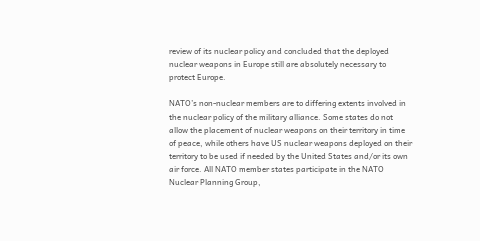review of its nuclear policy and concluded that the deployed nuclear weapons in Europe still are absolutely necessary to protect Europe.

NATO’s non-nuclear members are to differing extents involved in the nuclear policy of the military alliance. Some states do not allow the placement of nuclear weapons on their territory in time of peace, while others have US nuclear weapons deployed on their territory to be used if needed by the United States and/or its own air force. All NATO member states participate in the NATO Nuclear Planning Group,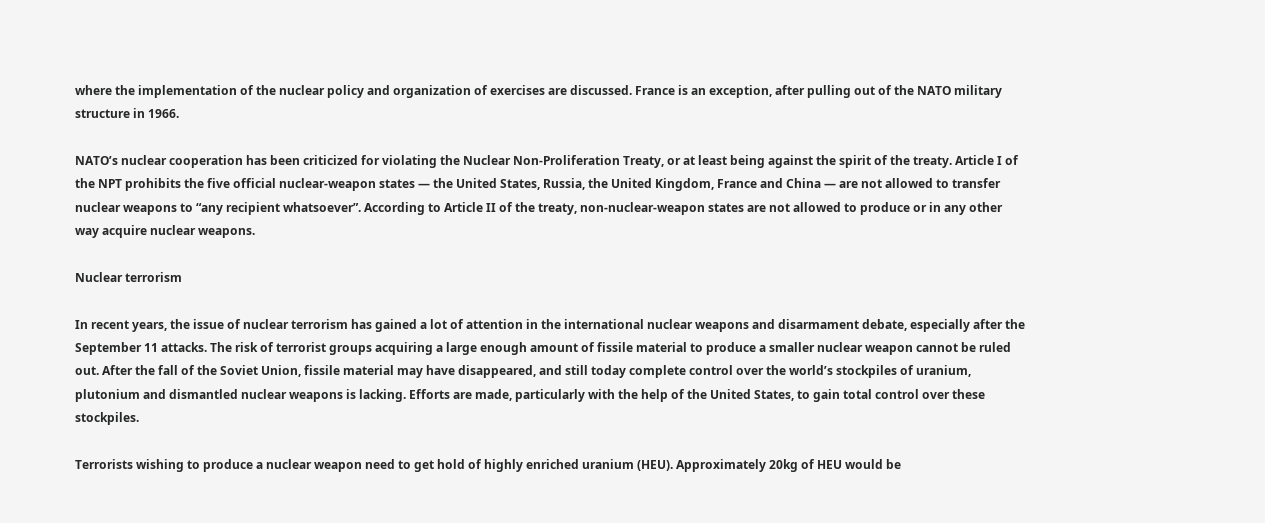where the implementation of the nuclear policy and organization of exercises are discussed. France is an exception, after pulling out of the NATO military structure in 1966.

NATO’s nuclear cooperation has been criticized for violating the Nuclear Non-Proliferation Treaty, or at least being against the spirit of the treaty. Article I of the NPT prohibits the five official nuclear-weapon states — the United States, Russia, the United Kingdom, France and China — are not allowed to transfer nuclear weapons to “any recipient whatsoever”. According to Article II of the treaty, non-nuclear-weapon states are not allowed to produce or in any other way acquire nuclear weapons.

Nuclear terrorism

In recent years, the issue of nuclear terrorism has gained a lot of attention in the international nuclear weapons and disarmament debate, especially after the September 11 attacks. The risk of terrorist groups acquiring a large enough amount of fissile material to produce a smaller nuclear weapon cannot be ruled out. After the fall of the Soviet Union, fissile material may have disappeared, and still today complete control over the world’s stockpiles of uranium, plutonium and dismantled nuclear weapons is lacking. Efforts are made, particularly with the help of the United States, to gain total control over these stockpiles.

Terrorists wishing to produce a nuclear weapon need to get hold of highly enriched uranium (HEU). Approximately 20kg of HEU would be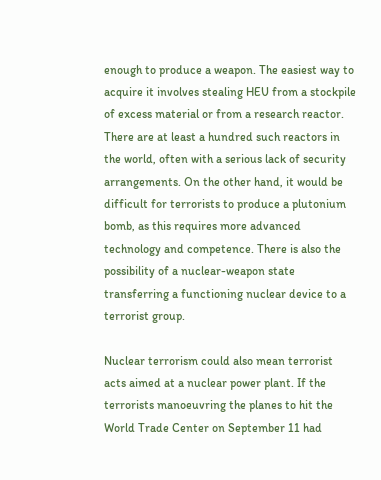enough to produce a weapon. The easiest way to acquire it involves stealing HEU from a stockpile of excess material or from a research reactor. There are at least a hundred such reactors in the world, often with a serious lack of security arrangements. On the other hand, it would be difficult for terrorists to produce a plutonium bomb, as this requires more advanced technology and competence. There is also the possibility of a nuclear-weapon state transferring a functioning nuclear device to a terrorist group.

Nuclear terrorism could also mean terrorist acts aimed at a nuclear power plant. If the terrorists manoeuvring the planes to hit the World Trade Center on September 11 had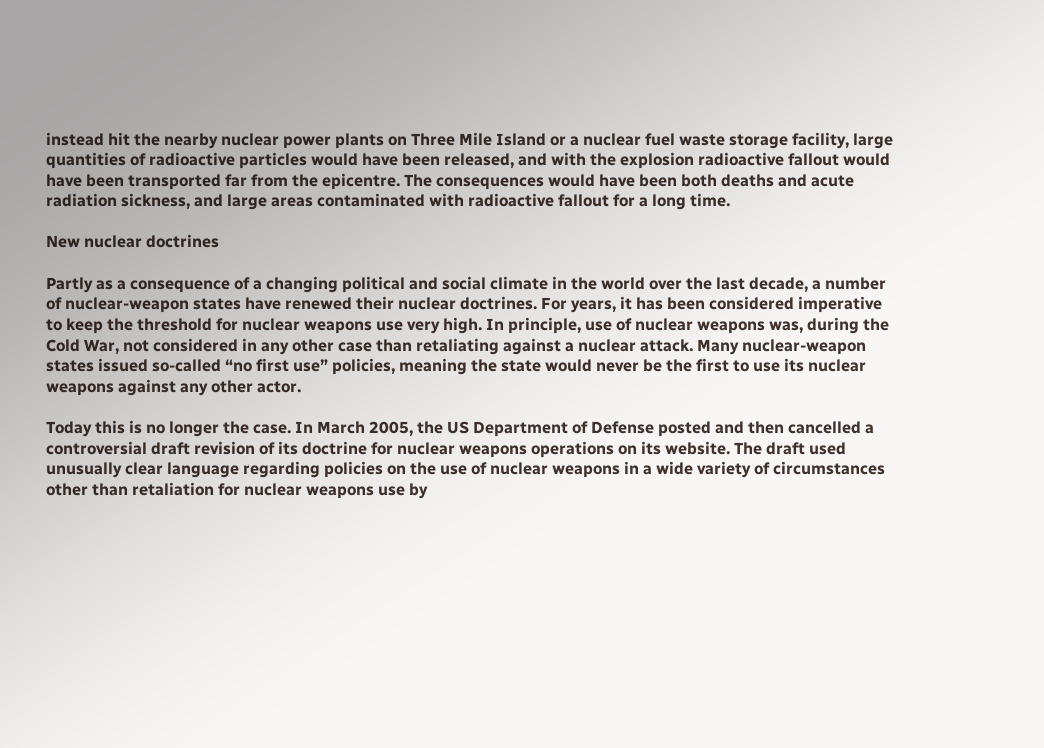instead hit the nearby nuclear power plants on Three Mile Island or a nuclear fuel waste storage facility, large quantities of radioactive particles would have been released, and with the explosion radioactive fallout would have been transported far from the epicentre. The consequences would have been both deaths and acute radiation sickness, and large areas contaminated with radioactive fallout for a long time.

New nuclear doctrines

Partly as a consequence of a changing political and social climate in the world over the last decade, a number of nuclear-weapon states have renewed their nuclear doctrines. For years, it has been considered imperative to keep the threshold for nuclear weapons use very high. In principle, use of nuclear weapons was, during the Cold War, not considered in any other case than retaliating against a nuclear attack. Many nuclear-weapon states issued so-called “no first use” policies, meaning the state would never be the first to use its nuclear weapons against any other actor.

Today this is no longer the case. In March 2005, the US Department of Defense posted and then cancelled a controversial draft revision of its doctrine for nuclear weapons operations on its website. The draft used unusually clear language regarding policies on the use of nuclear weapons in a wide variety of circumstances other than retaliation for nuclear weapons use by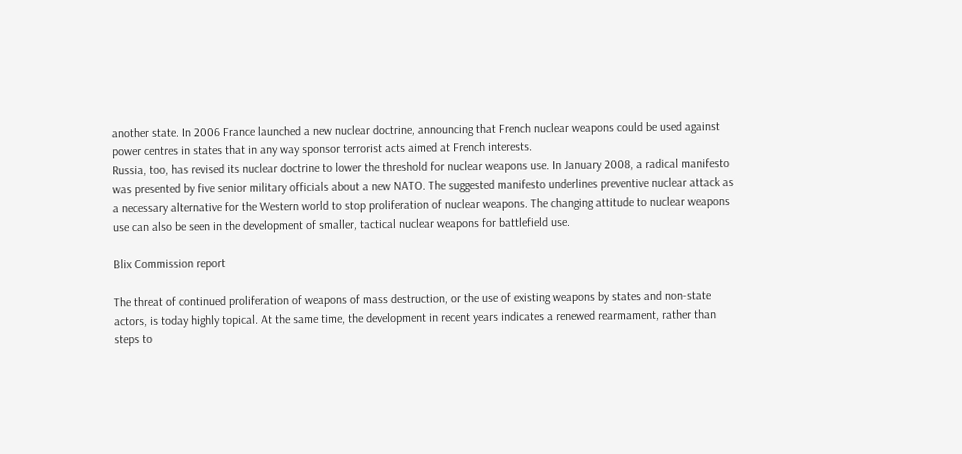another state. In 2006 France launched a new nuclear doctrine, announcing that French nuclear weapons could be used against power centres in states that in any way sponsor terrorist acts aimed at French interests.
Russia, too, has revised its nuclear doctrine to lower the threshold for nuclear weapons use. In January 2008, a radical manifesto was presented by five senior military officials about a new NATO. The suggested manifesto underlines preventive nuclear attack as a necessary alternative for the Western world to stop proliferation of nuclear weapons. The changing attitude to nuclear weapons use can also be seen in the development of smaller, tactical nuclear weapons for battlefield use.

Blix Commission report

The threat of continued proliferation of weapons of mass destruction, or the use of existing weapons by states and non-state actors, is today highly topical. At the same time, the development in recent years indicates a renewed rearmament, rather than steps to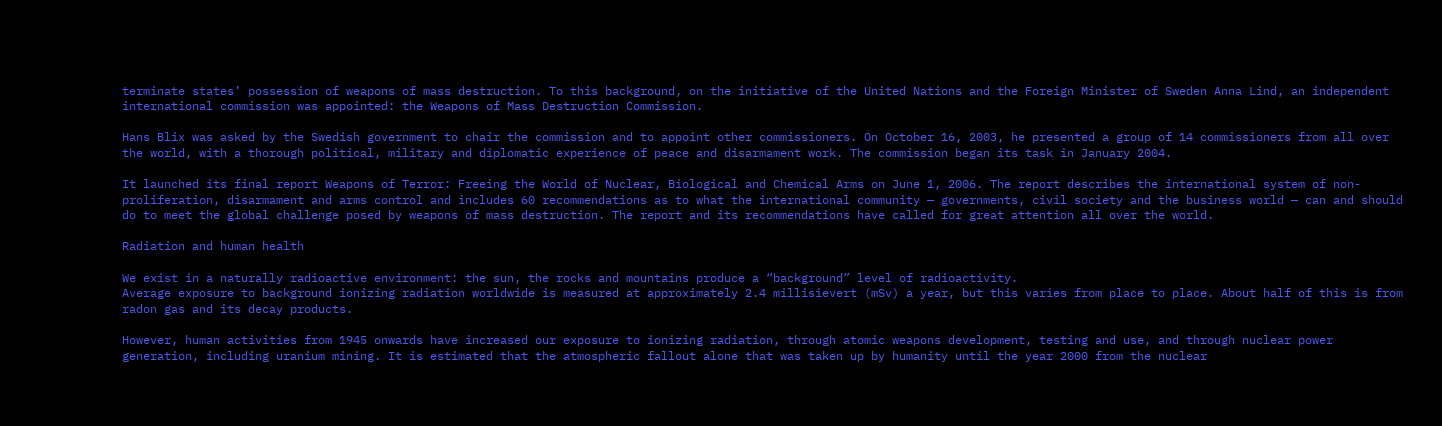terminate states’ possession of weapons of mass destruction. To this background, on the initiative of the United Nations and the Foreign Minister of Sweden Anna Lind, an independent international commission was appointed: the Weapons of Mass Destruction Commission.

Hans Blix was asked by the Swedish government to chair the commission and to appoint other commissioners. On October 16, 2003, he presented a group of 14 commissioners from all over the world, with a thorough political, military and diplomatic experience of peace and disarmament work. The commission began its task in January 2004.

It launched its final report Weapons of Terror: Freeing the World of Nuclear, Biological and Chemical Arms on June 1, 2006. The report describes the international system of non-proliferation, disarmament and arms control and includes 60 recommendations as to what the international community — governments, civil society and the business world — can and should do to meet the global challenge posed by weapons of mass destruction. The report and its recommendations have called for great attention all over the world.

Radiation and human health

We exist in a naturally radioactive environment: the sun, the rocks and mountains produce a “background” level of radioactivity.
Average exposure to background ionizing radiation worldwide is measured at approximately 2.4 millisievert (mSv) a year, but this varies from place to place. About half of this is from radon gas and its decay products.

However, human activities from 1945 onwards have increased our exposure to ionizing radiation, through atomic weapons development, testing and use, and through nuclear power generation, including uranium mining. It is estimated that the atmospheric fallout alone that was taken up by humanity until the year 2000 from the nuclear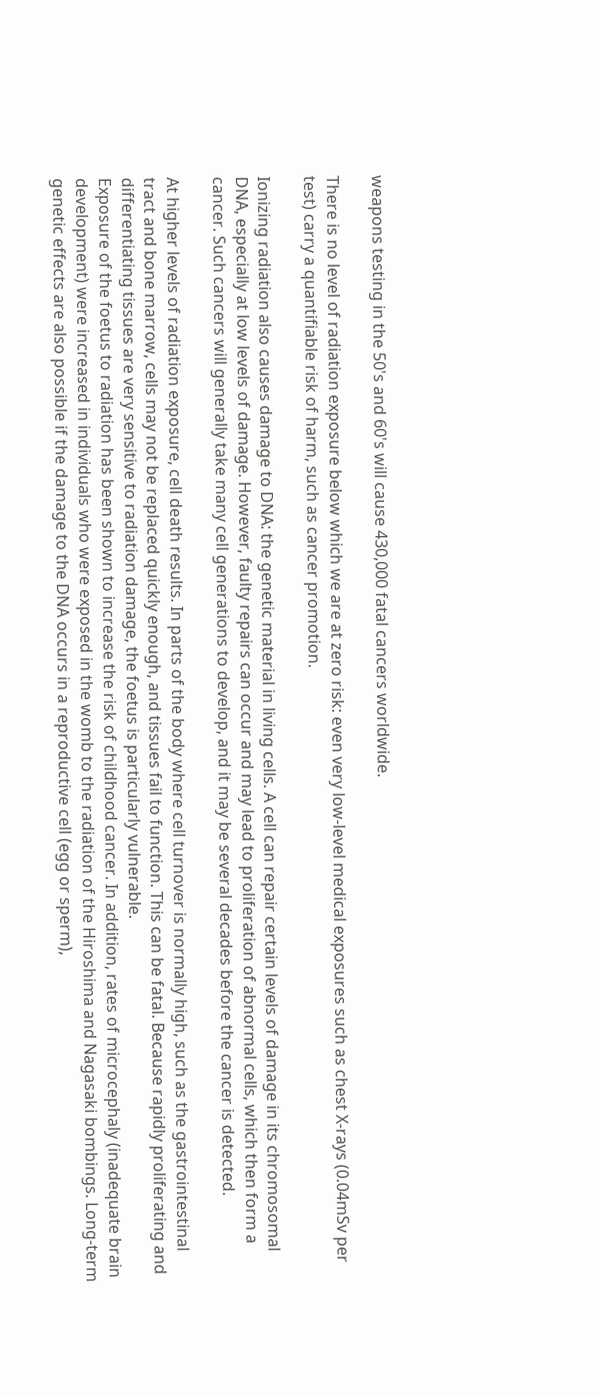weapons testing in the 50's and 60's will cause 430,000 fatal cancers worldwide.

There is no level of radiation exposure below which we are at zero risk: even very low-level medical exposures such as chest X-rays (0.04mSv per test) carry a quantifiable risk of harm, such as cancer promotion.

Ionizing radiation also causes damage to DNA: the genetic material in living cells. A cell can repair certain levels of damage in its chromosomal DNA, especially at low levels of damage. However, faulty repairs can occur and may lead to proliferation of abnormal cells, which then form a cancer. Such cancers will generally take many cell generations to develop, and it may be several decades before the cancer is detected.

At higher levels of radiation exposure, cell death results. In parts of the body where cell turnover is normally high, such as the gastrointestinal tract and bone marrow, cells may not be replaced quickly enough, and tissues fail to function. This can be fatal. Because rapidly proliferating and differentiating tissues are very sensitive to radiation damage, the foetus is particularly vulnerable.
Exposure of the foetus to radiation has been shown to increase the risk of childhood cancer. In addition, rates of microcephaly (inadequate brain development) were increased in individuals who were exposed in the womb to the radiation of the Hiroshima and Nagasaki bombings. Long-term genetic effects are also possible if the damage to the DNA occurs in a reproductive cell (egg or sperm),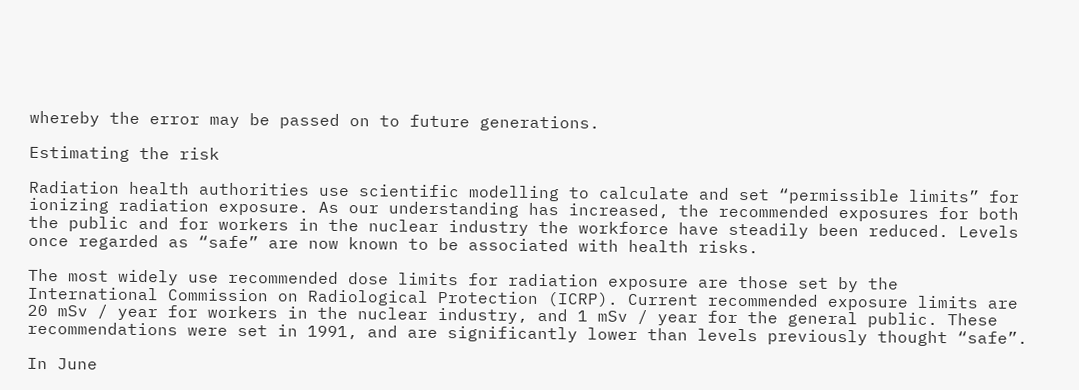whereby the error may be passed on to future generations.

Estimating the risk

Radiation health authorities use scientific modelling to calculate and set “permissible limits” for ionizing radiation exposure. As our understanding has increased, the recommended exposures for both the public and for workers in the nuclear industry the workforce have steadily been reduced. Levels once regarded as “safe” are now known to be associated with health risks.

The most widely use recommended dose limits for radiation exposure are those set by the International Commission on Radiological Protection (ICRP). Current recommended exposure limits are 20 mSv / year for workers in the nuclear industry, and 1 mSv / year for the general public. These recommendations were set in 1991, and are significantly lower than levels previously thought “safe”.

In June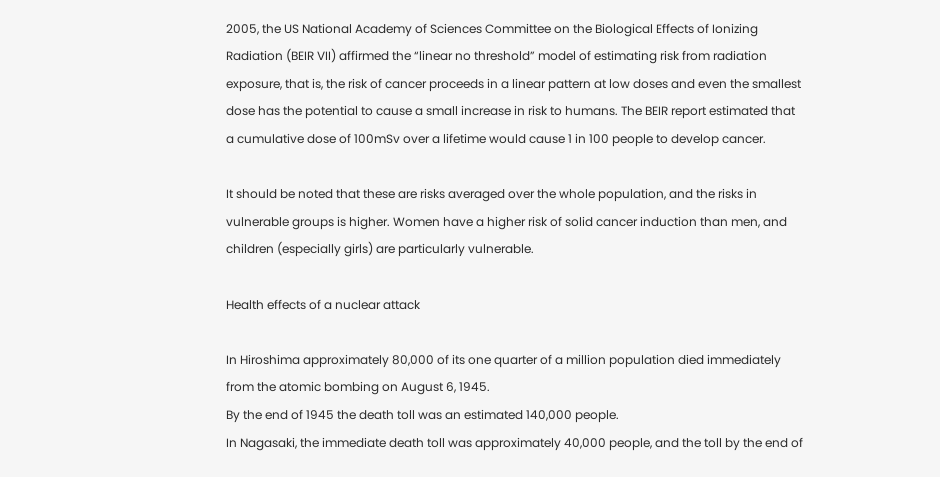2005, the US National Academy of Sciences Committee on the Biological Effects of Ionizing Radiation (BEIR VII) affirmed the “linear no threshold” model of estimating risk from radiation exposure, that is, the risk of cancer proceeds in a linear pattern at low doses and even the smallest dose has the potential to cause a small increase in risk to humans. The BEIR report estimated that a cumulative dose of 100mSv over a lifetime would cause 1 in 100 people to develop cancer.

It should be noted that these are risks averaged over the whole population, and the risks in vulnerable groups is higher. Women have a higher risk of solid cancer induction than men, and children (especially girls) are particularly vulnerable.

Health effects of a nuclear attack

In Hiroshima approximately 80,000 of its one quarter of a million population died immediately from the atomic bombing on August 6, 1945.
By the end of 1945 the death toll was an estimated 140,000 people.
In Nagasaki, the immediate death toll was approximately 40,000 people, and the toll by the end of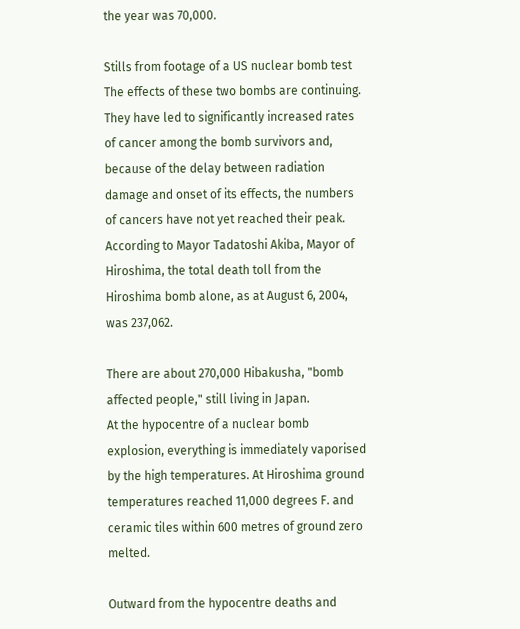the year was 70,000.

Stills from footage of a US nuclear bomb test
The effects of these two bombs are continuing. They have led to significantly increased rates of cancer among the bomb survivors and, because of the delay between radiation damage and onset of its effects, the numbers of cancers have not yet reached their peak. According to Mayor Tadatoshi Akiba, Mayor of Hiroshima, the total death toll from the Hiroshima bomb alone, as at August 6, 2004, was 237,062.

There are about 270,000 Hibakusha, "bomb affected people," still living in Japan.
At the hypocentre of a nuclear bomb explosion, everything is immediately vaporised by the high temperatures. At Hiroshima ground temperatures reached 11,000 degrees F. and ceramic tiles within 600 metres of ground zero melted.

Outward from the hypocentre deaths and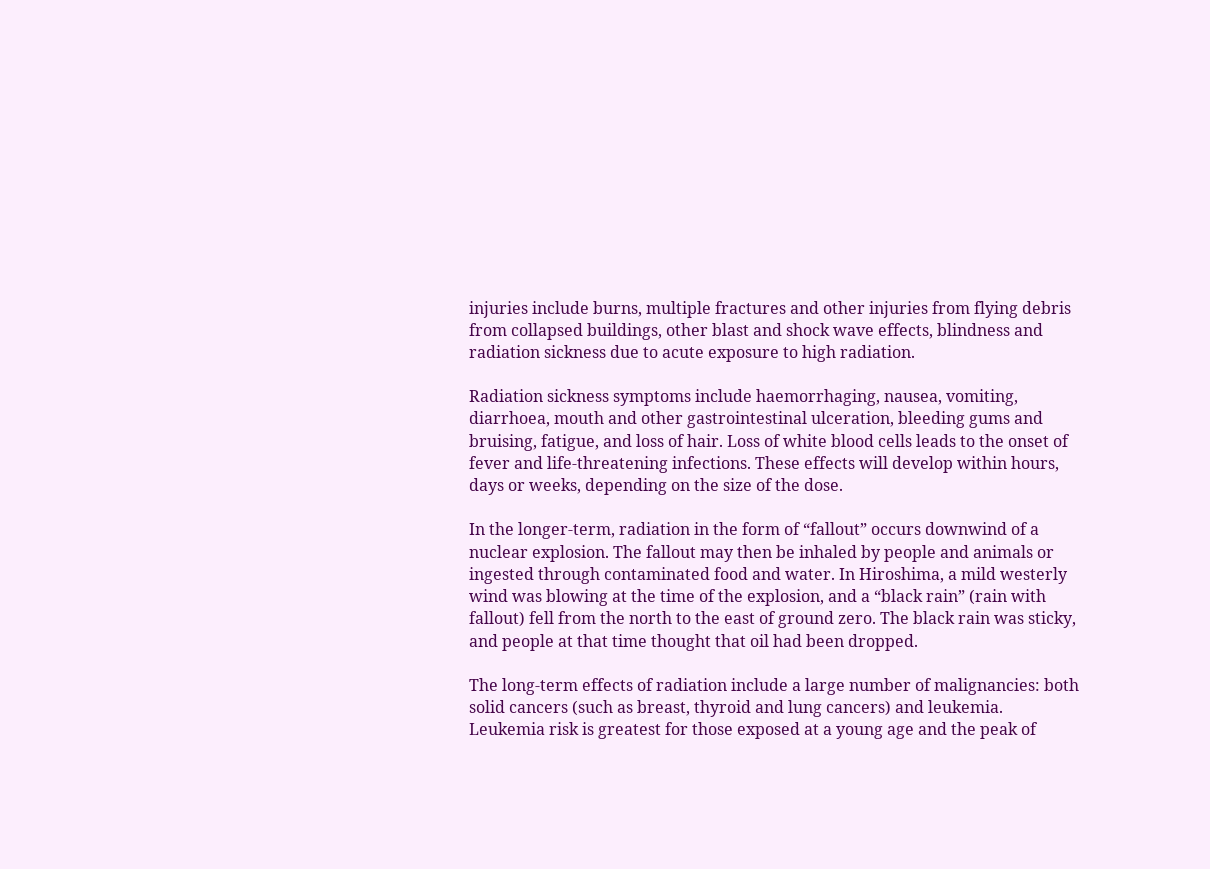injuries include burns, multiple fractures and other injuries from flying debris from collapsed buildings, other blast and shock wave effects, blindness and radiation sickness due to acute exposure to high radiation.

Radiation sickness symptoms include haemorrhaging, nausea, vomiting, diarrhoea, mouth and other gastrointestinal ulceration, bleeding gums and bruising, fatigue, and loss of hair. Loss of white blood cells leads to the onset of fever and life-threatening infections. These effects will develop within hours, days or weeks, depending on the size of the dose.

In the longer-term, radiation in the form of “fallout” occurs downwind of a nuclear explosion. The fallout may then be inhaled by people and animals or ingested through contaminated food and water. In Hiroshima, a mild westerly wind was blowing at the time of the explosion, and a “black rain” (rain with fallout) fell from the north to the east of ground zero. The black rain was sticky, and people at that time thought that oil had been dropped.

The long-term effects of radiation include a large number of malignancies: both solid cancers (such as breast, thyroid and lung cancers) and leukemia.
Leukemia risk is greatest for those exposed at a young age and the peak of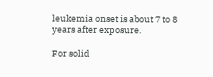leukemia onset is about 7 to 8 years after exposure.

For solid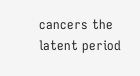cancers the latent period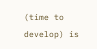(time to develop) is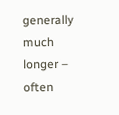generally much longer – often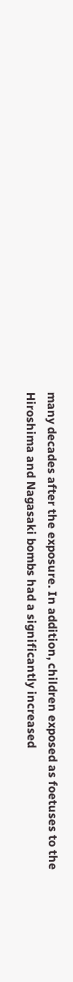many decades after the exposure. In addition, children exposed as foetuses to the Hiroshima and Nagasaki bombs had a significantly increased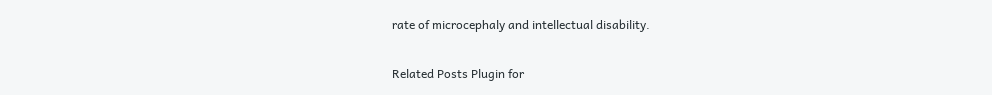rate of microcephaly and intellectual disability.

Related Posts Plugin for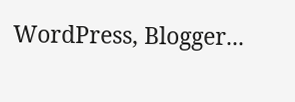WordPress, Blogger...